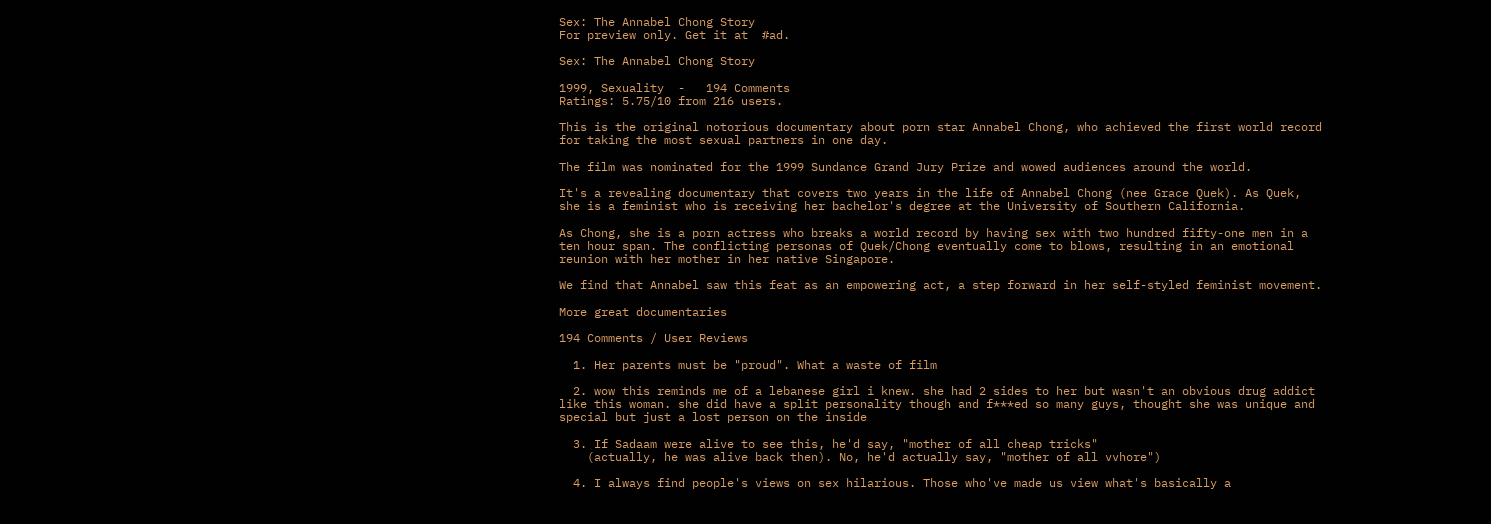Sex: The Annabel Chong Story
For preview only. Get it at  #ad.

Sex: The Annabel Chong Story

1999, Sexuality  -   194 Comments
Ratings: 5.75/10 from 216 users.

This is the original notorious documentary about porn star Annabel Chong, who achieved the first world record for taking the most sexual partners in one day.

The film was nominated for the 1999 Sundance Grand Jury Prize and wowed audiences around the world.

It's a revealing documentary that covers two years in the life of Annabel Chong (nee Grace Quek). As Quek, she is a feminist who is receiving her bachelor's degree at the University of Southern California.

As Chong, she is a porn actress who breaks a world record by having sex with two hundred fifty-one men in a ten hour span. The conflicting personas of Quek/Chong eventually come to blows, resulting in an emotional reunion with her mother in her native Singapore.

We find that Annabel saw this feat as an empowering act, a step forward in her self-styled feminist movement.

More great documentaries

194 Comments / User Reviews

  1. Her parents must be "proud". What a waste of film

  2. wow this reminds me of a lebanese girl i knew. she had 2 sides to her but wasn't an obvious drug addict like this woman. she did have a split personality though and f***ed so many guys, thought she was unique and special but just a lost person on the inside

  3. If Sadaam were alive to see this, he'd say, "mother of all cheap tricks"
    (actually, he was alive back then). No, he'd actually say, "mother of all vvhore")

  4. I always find people's views on sex hilarious. Those who've made us view what's basically a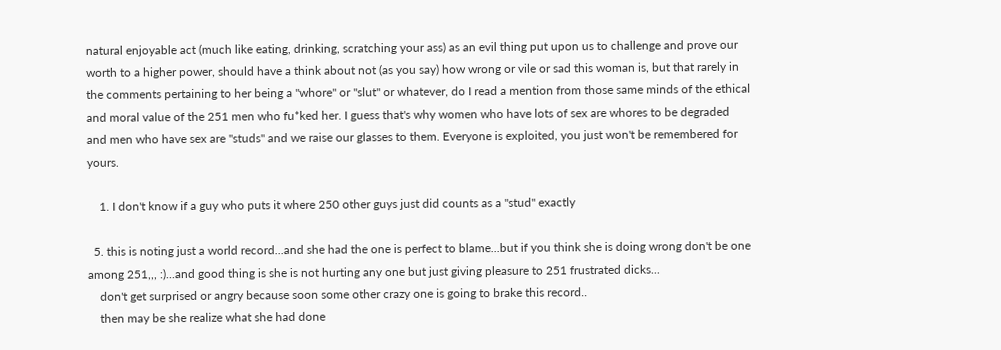natural enjoyable act (much like eating, drinking, scratching your ass) as an evil thing put upon us to challenge and prove our worth to a higher power, should have a think about not (as you say) how wrong or vile or sad this woman is, but that rarely in the comments pertaining to her being a "whore" or "slut" or whatever, do I read a mention from those same minds of the ethical and moral value of the 251 men who fu*ked her. I guess that's why women who have lots of sex are whores to be degraded and men who have sex are "studs" and we raise our glasses to them. Everyone is exploited, you just won't be remembered for yours.

    1. I don't know if a guy who puts it where 250 other guys just did counts as a "stud" exactly

  5. this is noting just a world record...and she had the one is perfect to blame...but if you think she is doing wrong don't be one among 251,,, :)...and good thing is she is not hurting any one but just giving pleasure to 251 frustrated dicks...
    don't get surprised or angry because soon some other crazy one is going to brake this record..
    then may be she realize what she had done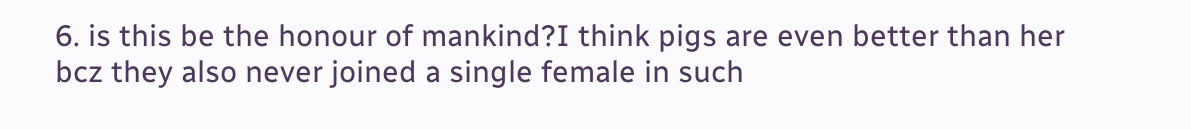6. is this be the honour of mankind?I think pigs are even better than her bcz they also never joined a single female in such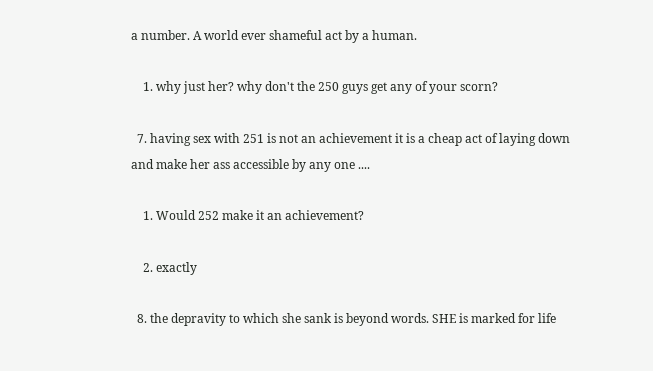a number. A world ever shameful act by a human.

    1. why just her? why don't the 250 guys get any of your scorn?

  7. having sex with 251 is not an achievement it is a cheap act of laying down and make her ass accessible by any one ....

    1. Would 252 make it an achievement?

    2. exactly

  8. the depravity to which she sank is beyond words. SHE is marked for life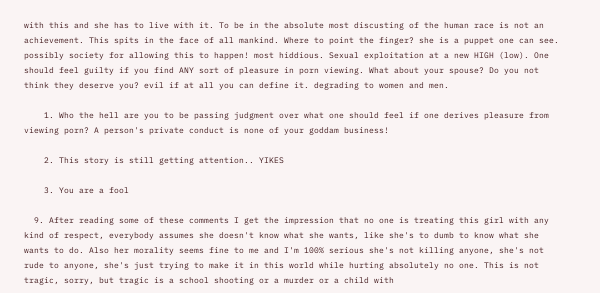with this and she has to live with it. To be in the absolute most discusting of the human race is not an achievement. This spits in the face of all mankind. Where to point the finger? she is a puppet one can see. possibly society for allowing this to happen! most hiddious. Sexual exploitation at a new HIGH (low). One should feel guilty if you find ANY sort of pleasure in porn viewing. What about your spouse? Do you not think they deserve you? evil if at all you can define it. degrading to women and men.

    1. Who the hell are you to be passing judgment over what one should feel if one derives pleasure from viewing porn? A person's private conduct is none of your goddam business!

    2. This story is still getting attention.. YIKES

    3. You are a fool

  9. After reading some of these comments I get the impression that no one is treating this girl with any kind of respect, everybody assumes she doesn't know what she wants, like she's to dumb to know what she wants to do. Also her morality seems fine to me and I'm 100% serious she's not killing anyone, she's not rude to anyone, she's just trying to make it in this world while hurting absolutely no one. This is not tragic, sorry, but tragic is a school shooting or a murder or a child with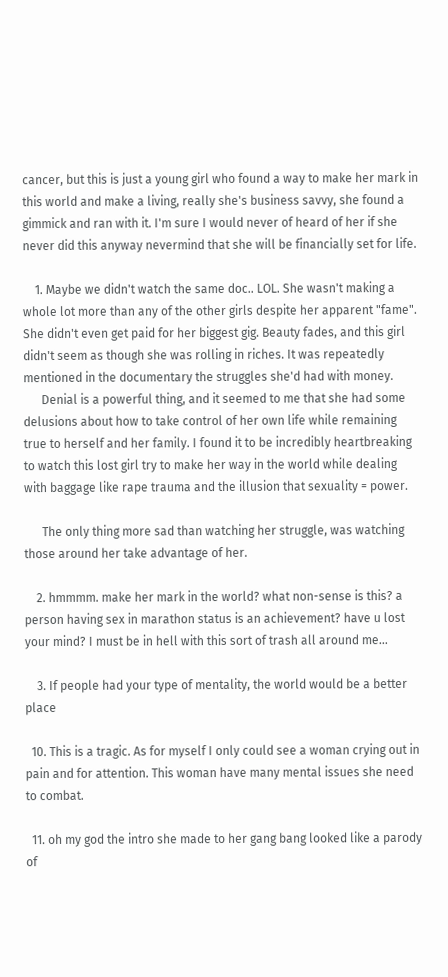cancer, but this is just a young girl who found a way to make her mark in this world and make a living, really she's business savvy, she found a gimmick and ran with it. I'm sure I would never of heard of her if she never did this anyway nevermind that she will be financially set for life.

    1. Maybe we didn't watch the same doc.. LOL. She wasn't making a whole lot more than any of the other girls despite her apparent "fame". She didn't even get paid for her biggest gig. Beauty fades, and this girl didn't seem as though she was rolling in riches. It was repeatedly mentioned in the documentary the struggles she'd had with money.
      Denial is a powerful thing, and it seemed to me that she had some delusions about how to take control of her own life while remaining true to herself and her family. I found it to be incredibly heartbreaking to watch this lost girl try to make her way in the world while dealing with baggage like rape trauma and the illusion that sexuality = power.

      The only thing more sad than watching her struggle, was watching those around her take advantage of her.

    2. hmmmm. make her mark in the world? what non-sense is this? a person having sex in marathon status is an achievement? have u lost your mind? I must be in hell with this sort of trash all around me...

    3. If people had your type of mentality, the world would be a better place

  10. This is a tragic. As for myself I only could see a woman crying out in pain and for attention. This woman have many mental issues she need to combat.

  11. oh my god the intro she made to her gang bang looked like a parody of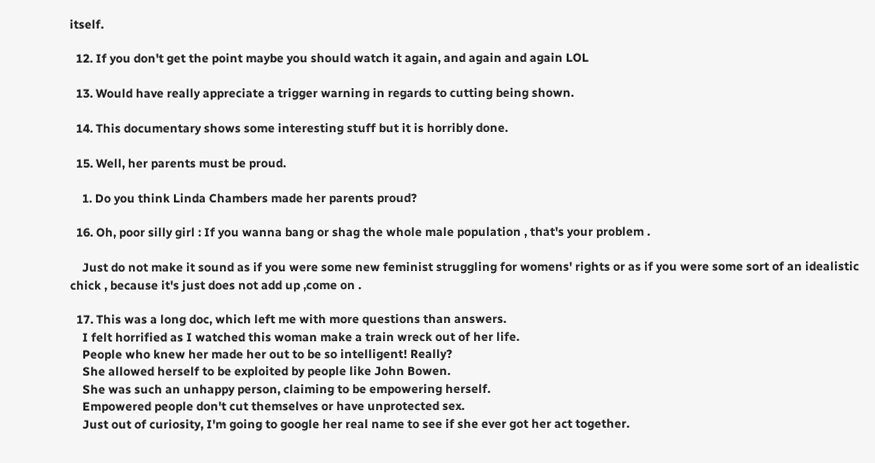itself.

  12. If you don't get the point maybe you should watch it again, and again and again LOL

  13. Would have really appreciate a trigger warning in regards to cutting being shown.

  14. This documentary shows some interesting stuff but it is horribly done.

  15. Well, her parents must be proud.

    1. Do you think Linda Chambers made her parents proud?

  16. Oh, poor silly girl : If you wanna bang or shag the whole male population , that's your problem .

    Just do not make it sound as if you were some new feminist struggling for womens' rights or as if you were some sort of an idealistic chick , because it's just does not add up ,come on .

  17. This was a long doc, which left me with more questions than answers.
    I felt horrified as I watched this woman make a train wreck out of her life.
    People who knew her made her out to be so intelligent! Really?
    She allowed herself to be exploited by people like John Bowen.
    She was such an unhappy person, claiming to be empowering herself.
    Empowered people don't cut themselves or have unprotected sex.
    Just out of curiosity, I'm going to google her real name to see if she ever got her act together.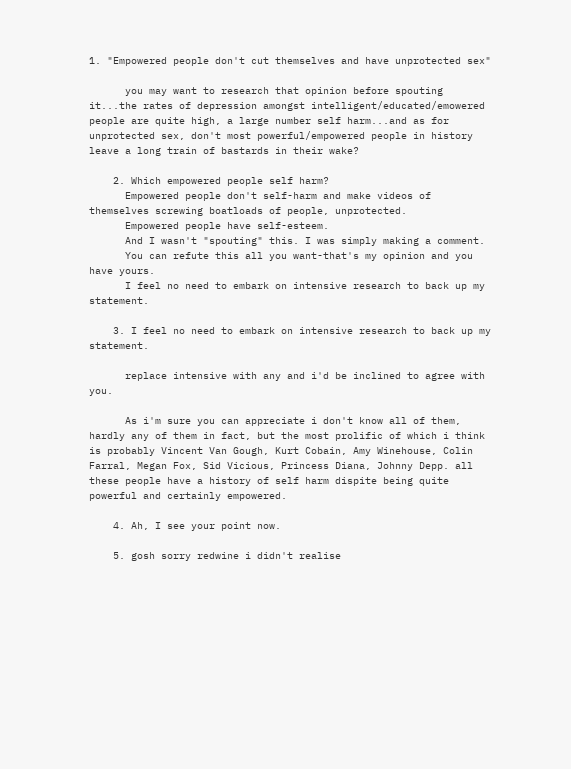1. "Empowered people don't cut themselves and have unprotected sex"

      you may want to research that opinion before spouting it...the rates of depression amongst intelligent/educated/emowered people are quite high, a large number self harm...and as for unprotected sex, don't most powerful/empowered people in history leave a long train of bastards in their wake?

    2. Which empowered people self harm?
      Empowered people don't self-harm and make videos of themselves screwing boatloads of people, unprotected.
      Empowered people have self-esteem.
      And I wasn't "spouting" this. I was simply making a comment.
      You can refute this all you want-that's my opinion and you have yours.
      I feel no need to embark on intensive research to back up my statement.

    3. I feel no need to embark on intensive research to back up my statement.

      replace intensive with any and i'd be inclined to agree with you.

      As i'm sure you can appreciate i don't know all of them, hardly any of them in fact, but the most prolific of which i think is probably Vincent Van Gough, Kurt Cobain, Amy Winehouse, Colin Farral, Megan Fox, Sid Vicious, Princess Diana, Johnny Depp. all these people have a history of self harm dispite being quite powerful and certainly empowered.

    4. Ah, I see your point now.

    5. gosh sorry redwine i didn't realise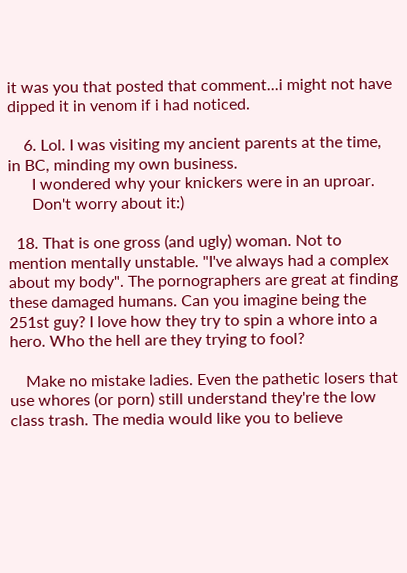it was you that posted that comment...i might not have dipped it in venom if i had noticed.

    6. Lol. I was visiting my ancient parents at the time, in BC, minding my own business.
      I wondered why your knickers were in an uproar.
      Don't worry about it:)

  18. That is one gross (and ugly) woman. Not to mention mentally unstable. "I've always had a complex about my body". The pornographers are great at finding these damaged humans. Can you imagine being the 251st guy? I love how they try to spin a whore into a hero. Who the hell are they trying to fool?

    Make no mistake ladies. Even the pathetic losers that use whores (or porn) still understand they're the low class trash. The media would like you to believe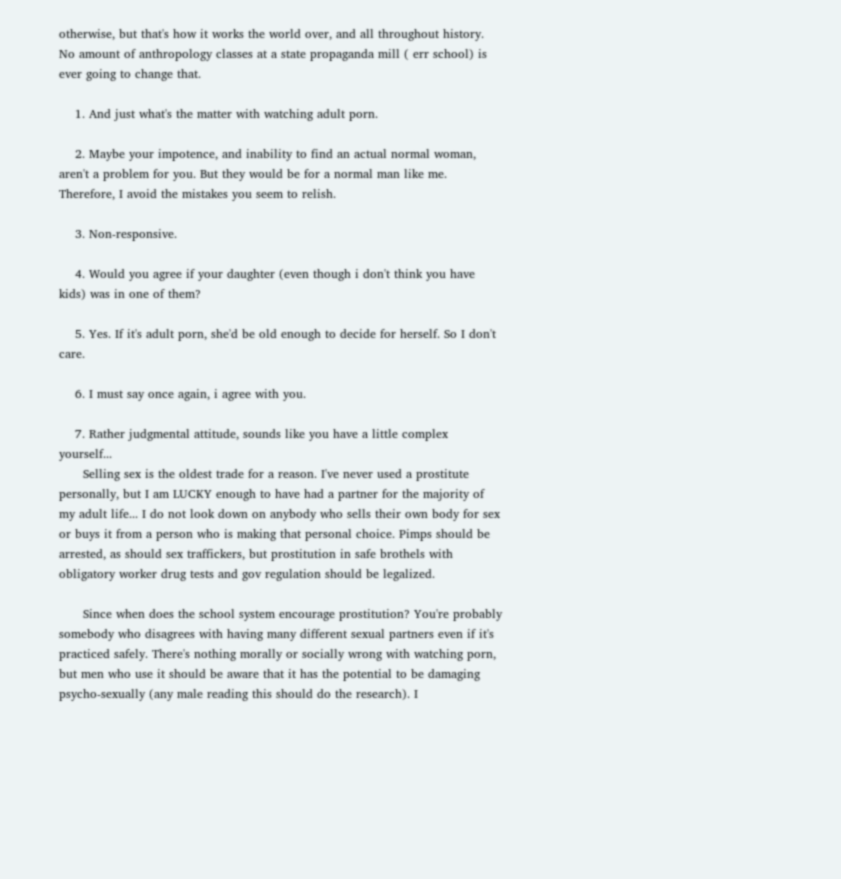otherwise, but that's how it works the world over, and all throughout history. No amount of anthropology classes at a state propaganda mill ( err school) is ever going to change that.

    1. And just what's the matter with watching adult porn.

    2. Maybe your impotence, and inability to find an actual normal woman, aren't a problem for you. But they would be for a normal man like me. Therefore, I avoid the mistakes you seem to relish.

    3. Non-responsive.

    4. Would you agree if your daughter (even though i don't think you have kids) was in one of them?

    5. Yes. If it's adult porn, she'd be old enough to decide for herself. So I don't care.

    6. I must say once again, i agree with you.

    7. Rather judgmental attitude, sounds like you have a little complex yourself...
      Selling sex is the oldest trade for a reason. I've never used a prostitute personally, but I am LUCKY enough to have had a partner for the majority of my adult life... I do not look down on anybody who sells their own body for sex or buys it from a person who is making that personal choice. Pimps should be arrested, as should sex traffickers, but prostitution in safe brothels with obligatory worker drug tests and gov regulation should be legalized.

      Since when does the school system encourage prostitution? You're probably somebody who disagrees with having many different sexual partners even if it's practiced safely. There's nothing morally or socially wrong with watching porn, but men who use it should be aware that it has the potential to be damaging psycho-sexually (any male reading this should do the research). I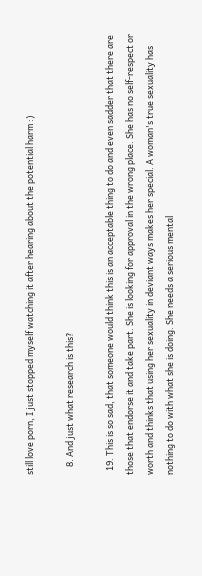still love porn, I just stopped myself watching it after hearing about the potential harm :)

    8. And just what research is this?

  19. This is so sad, that someone would think this is an acceptable thing to do and even sadder that there are those that endorse it and take part. She is looking for approval in the wrong place. She has no self-respect or worth and thinks that using her sexuality in deviant ways makes her special. A woman's true sexuality has nothing to do with what she is doing. She needs a serious mental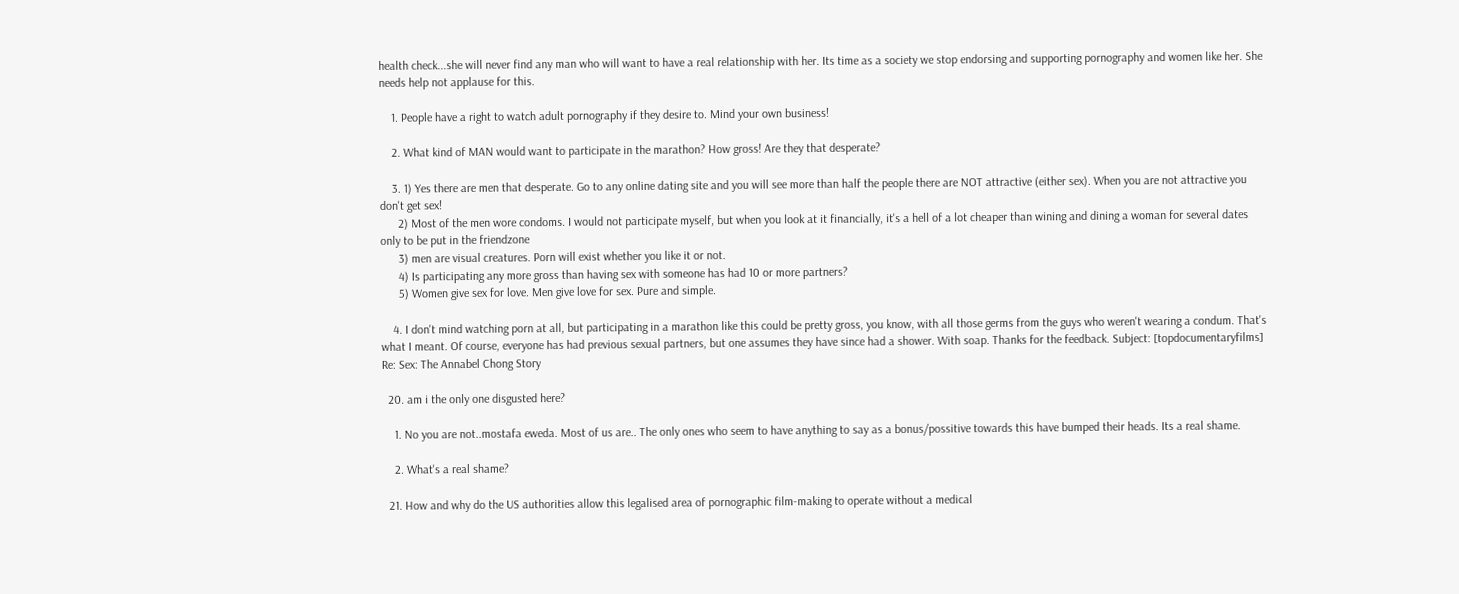health check...she will never find any man who will want to have a real relationship with her. Its time as a society we stop endorsing and supporting pornography and women like her. She needs help not applause for this.

    1. People have a right to watch adult pornography if they desire to. Mind your own business!

    2. What kind of MAN would want to participate in the marathon? How gross! Are they that desperate?

    3. 1) Yes there are men that desperate. Go to any online dating site and you will see more than half the people there are NOT attractive (either sex). When you are not attractive you don't get sex!
      2) Most of the men wore condoms. I would not participate myself, but when you look at it financially, it's a hell of a lot cheaper than wining and dining a woman for several dates only to be put in the friendzone
      3) men are visual creatures. Porn will exist whether you like it or not.
      4) Is participating any more gross than having sex with someone has had 10 or more partners?
      5) Women give sex for love. Men give love for sex. Pure and simple.

    4. I don't mind watching porn at all, but participating in a marathon like this could be pretty gross, you know, with all those germs from the guys who weren't wearing a condum. That's what I meant. Of course, everyone has had previous sexual partners, but one assumes they have since had a shower. With soap. Thanks for the feedback. Subject: [topdocumentaryfilms] Re: Sex: The Annabel Chong Story

  20. am i the only one disgusted here?

    1. No you are not..mostafa eweda. Most of us are.. The only ones who seem to have anything to say as a bonus/possitive towards this have bumped their heads. Its a real shame.

    2. What's a real shame?

  21. How and why do the US authorities allow this legalised area of pornographic film-making to operate without a medical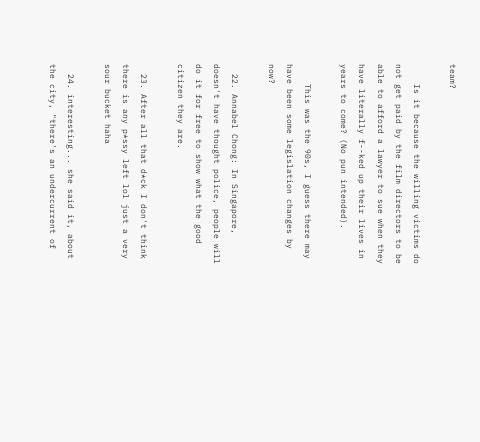team?

    Is it because the willing victims do not get paid by the film directors to be able to afford a lawyer to sue when they have literally f--ked up their lives in years to come? (No pun intended).

    This was the 90s, I guess there may have been some legislation changes by now?

  22. Annabel Chong: In Singapore, doesn't have thought police, people will do it for free to show what the good citizen they are.

  23. After all that d*ck I don't think there is any p*ssy left lol just a very sour bucket haha

  24. interesting... she said it, about the city, "there's an undercurrent of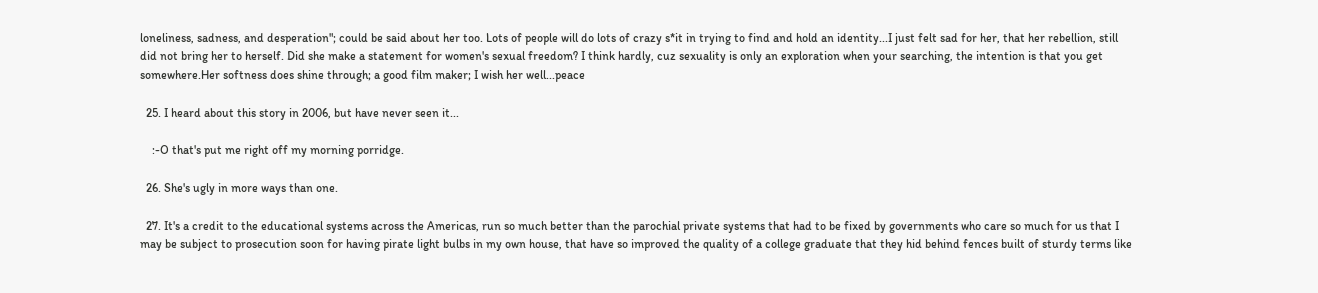loneliness, sadness, and desperation"; could be said about her too. Lots of people will do lots of crazy s*it in trying to find and hold an identity...I just felt sad for her, that her rebellion, still did not bring her to herself. Did she make a statement for women's sexual freedom? I think hardly, cuz sexuality is only an exploration when your searching, the intention is that you get somewhere.Her softness does shine through; a good film maker; I wish her well...peace

  25. I heard about this story in 2006, but have never seen it...

    :-O that's put me right off my morning porridge.

  26. She's ugly in more ways than one.

  27. It's a credit to the educational systems across the Americas, run so much better than the parochial private systems that had to be fixed by governments who care so much for us that I may be subject to prosecution soon for having pirate light bulbs in my own house, that have so improved the quality of a college graduate that they hid behind fences built of sturdy terms like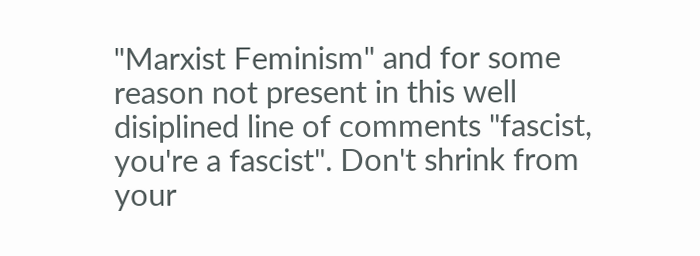"Marxist Feminism" and for some reason not present in this well disiplined line of comments "fascist, you're a fascist". Don't shrink from your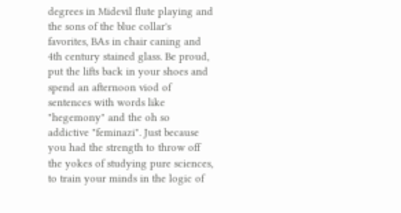degrees in Midevil flute playing and the sons of the blue collar's favorites, BAs in chair caning and 4th century stained glass. Be proud, put the lifts back in your shoes and spend an afternoon viod of sentences with words like "hegemony" and the oh so addictive "feminazi". Just because you had the strength to throw off the yokes of studying pure sciences, to train your minds in the logic of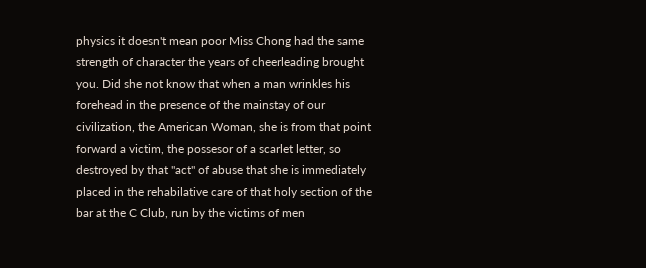physics it doesn't mean poor Miss Chong had the same strength of character the years of cheerleading brought you. Did she not know that when a man wrinkles his forehead in the presence of the mainstay of our civilization, the American Woman, she is from that point forward a victim, the possesor of a scarlet letter, so destroyed by that "act" of abuse that she is immediately placed in the rehabilative care of that holy section of the bar at the C Club, run by the victims of men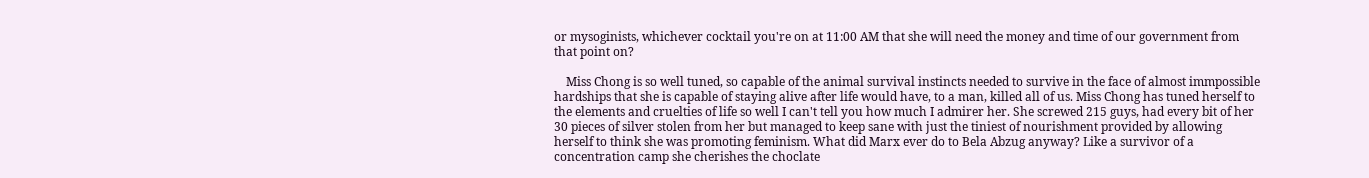or mysoginists, whichever cocktail you're on at 11:00 AM that she will need the money and time of our government from that point on?

    Miss Chong is so well tuned, so capable of the animal survival instincts needed to survive in the face of almost immpossible hardships that she is capable of staying alive after life would have, to a man, killed all of us. Miss Chong has tuned herself to the elements and cruelties of life so well I can't tell you how much I admirer her. She screwed 215 guys, had every bit of her 30 pieces of silver stolen from her but managed to keep sane with just the tiniest of nourishment provided by allowing herself to think she was promoting feminism. What did Marx ever do to Bela Abzug anyway? Like a survivor of a concentration camp she cherishes the choclate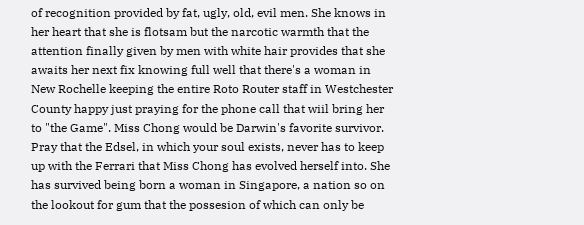of recognition provided by fat, ugly, old, evil men. She knows in her heart that she is flotsam but the narcotic warmth that the attention finally given by men with white hair provides that she awaits her next fix knowing full well that there's a woman in New Rochelle keeping the entire Roto Router staff in Westchester County happy just praying for the phone call that wiil bring her to "the Game". Miss Chong would be Darwin's favorite survivor. Pray that the Edsel, in which your soul exists, never has to keep up with the Ferrari that Miss Chong has evolved herself into. She has survived being born a woman in Singapore, a nation so on the lookout for gum that the possesion of which can only be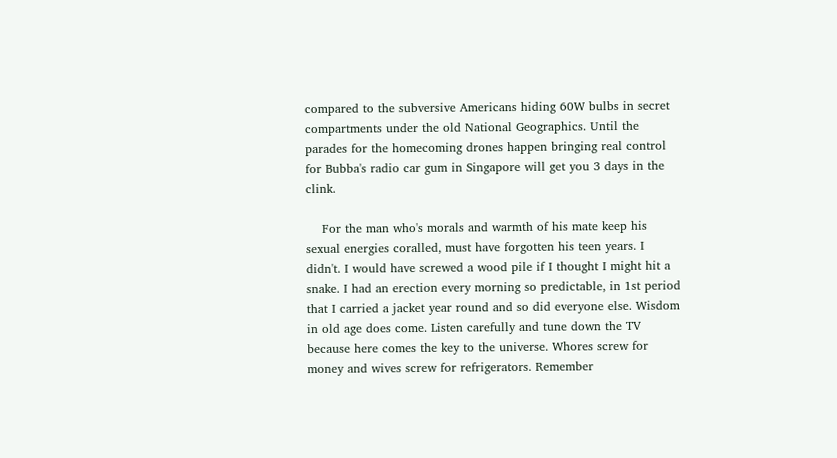compared to the subversive Americans hiding 60W bulbs in secret compartments under the old National Geographics. Until the parades for the homecoming drones happen bringing real control for Bubba's radio car gum in Singapore will get you 3 days in the clink.

    For the man who's morals and warmth of his mate keep his sexual energies coralled, must have forgotten his teen years. I didn't. I would have screwed a wood pile if I thought I might hit a snake. I had an erection every morning so predictable, in 1st period that I carried a jacket year round and so did everyone else. Wisdom in old age does come. Listen carefully and tune down the TV because here comes the key to the universe. Whores screw for money and wives screw for refrigerators. Remember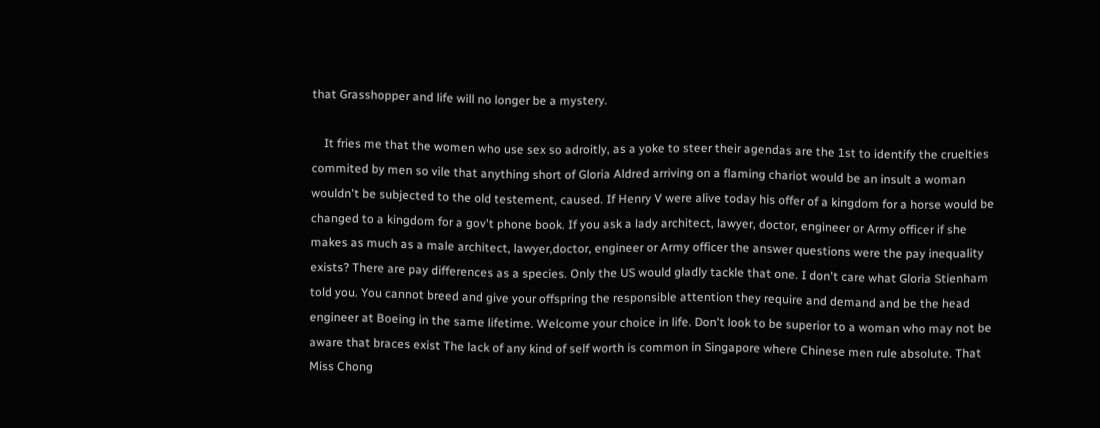that Grasshopper and life will no longer be a mystery.

    It fries me that the women who use sex so adroitly, as a yoke to steer their agendas are the 1st to identify the cruelties commited by men so vile that anything short of Gloria Aldred arriving on a flaming chariot would be an insult a woman wouldn't be subjected to the old testement, caused. If Henry V were alive today his offer of a kingdom for a horse would be changed to a kingdom for a gov't phone book. If you ask a lady architect, lawyer, doctor, engineer or Army officer if she makes as much as a male architect, lawyer,doctor, engineer or Army officer the answer questions were the pay inequality exists? There are pay differences as a species. Only the US would gladly tackle that one. I don't care what Gloria Stienham told you. You cannot breed and give your offspring the responsible attention they require and demand and be the head engineer at Boeing in the same lifetime. Welcome your choice in life. Don't look to be superior to a woman who may not be aware that braces exist The lack of any kind of self worth is common in Singapore where Chinese men rule absolute. That Miss Chong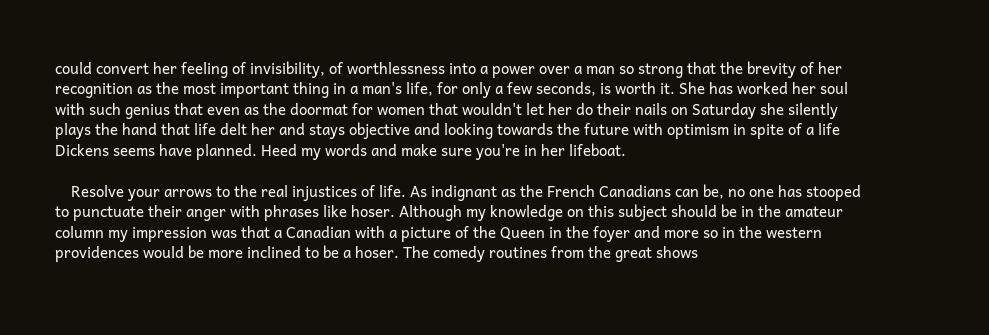could convert her feeling of invisibility, of worthlessness into a power over a man so strong that the brevity of her recognition as the most important thing in a man's life, for only a few seconds, is worth it. She has worked her soul with such genius that even as the doormat for women that wouldn't let her do their nails on Saturday she silently plays the hand that life delt her and stays objective and looking towards the future with optimism in spite of a life Dickens seems have planned. Heed my words and make sure you're in her lifeboat.

    Resolve your arrows to the real injustices of life. As indignant as the French Canadians can be, no one has stooped to punctuate their anger with phrases like hoser. Although my knowledge on this subject should be in the amateur column my impression was that a Canadian with a picture of the Queen in the foyer and more so in the western providences would be more inclined to be a hoser. The comedy routines from the great shows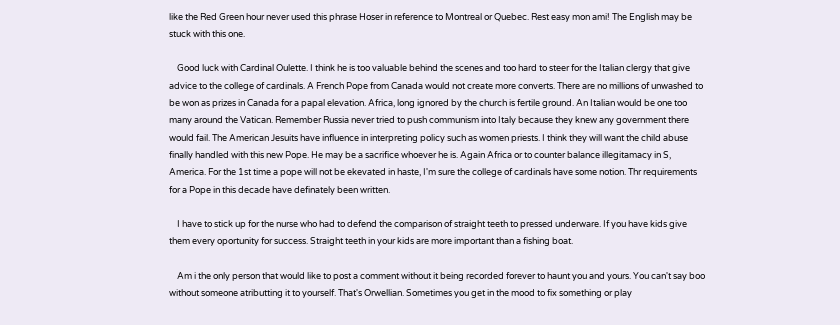like the Red Green hour never used this phrase Hoser in reference to Montreal or Quebec. Rest easy mon ami! The English may be stuck with this one.

    Good luck with Cardinal Oulette. I think he is too valuable behind the scenes and too hard to steer for the Italian clergy that give advice to the college of cardinals. A French Pope from Canada would not create more converts. There are no millions of unwashed to be won as prizes in Canada for a papal elevation. Africa, long ignored by the church is fertile ground. An Italian would be one too many around the Vatican. Remember Russia never tried to push communism into Italy because they knew any government there would fail. The American Jesuits have influence in interpreting policy such as women priests. I think they will want the child abuse finally handled with this new Pope. He may be a sacrifice whoever he is. Again Africa or to counter balance illegitamacy in S, America. For the 1st time a pope will not be ekevated in haste, I'm sure the college of cardinals have some notion. Thr requirements for a Pope in this decade have definately been written.

    I have to stick up for the nurse who had to defend the comparison of straight teeth to pressed underware. If you have kids give them every oportunity for success. Straight teeth in your kids are more important than a fishing boat.

    Am i the only person that would like to post a comment without it being recorded forever to haunt you and yours. You can't say boo without someone atributting it to yourself. That's Orwellian. Sometimes you get in the mood to fix something or play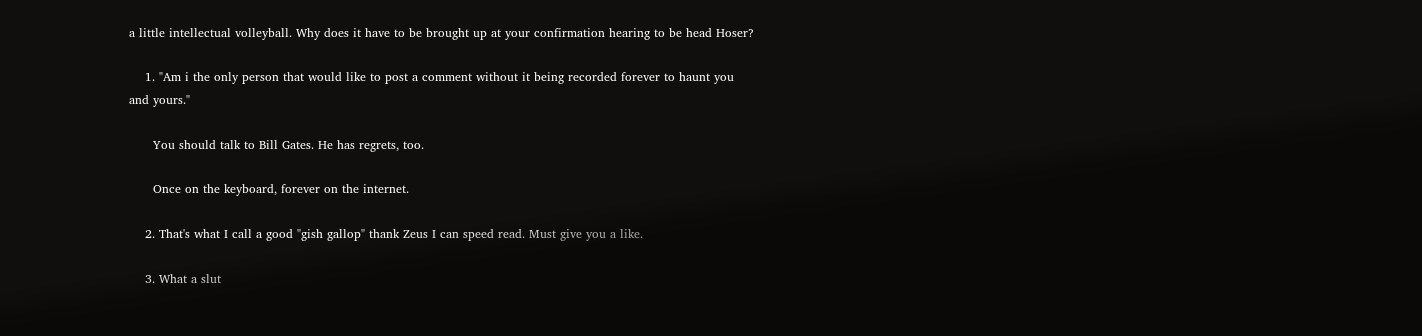a little intellectual volleyball. Why does it have to be brought up at your confirmation hearing to be head Hoser?

    1. "Am i the only person that would like to post a comment without it being recorded forever to haunt you and yours."

      You should talk to Bill Gates. He has regrets, too.

      Once on the keyboard, forever on the internet.

    2. That's what I call a good "gish gallop" thank Zeus I can speed read. Must give you a like.

    3. What a slut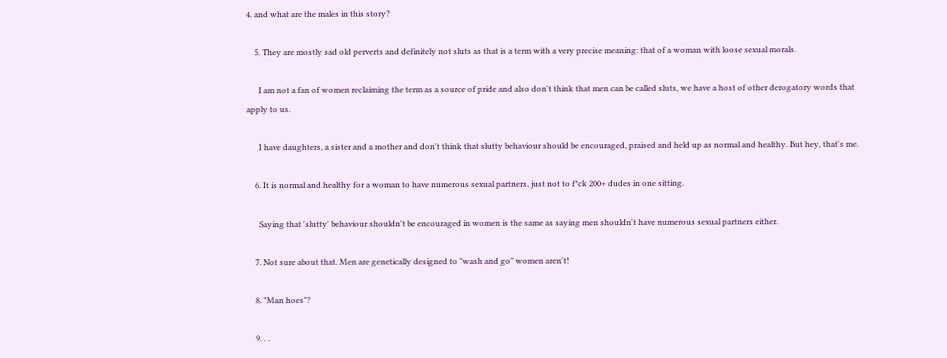4. and what are the males in this story?

    5. They are mostly sad old perverts and definitely not sluts as that is a term with a very precise meaning: that of a woman with loose sexual morals.

      I am not a fan of women reclaiming the term as a source of pride and also don't think that men can be called sluts, we have a host of other derogatory words that apply to us.

      I have daughters, a sister and a mother and don't think that slutty behaviour should be encouraged, praised and held up as normal and healthy. But hey, that's me.

    6. It is normal and healthy for a woman to have numerous sexual partners, just not to f*ck 200+ dudes in one sitting.

      Saying that 'slutty' behaviour shouldn't be encouraged in women is the same as saying men shouldn't have numerous sexual partners either.

    7. Not sure about that. Men are genetically designed to "wash and go" women aren't!

    8. "Man hoes"?

    9. . .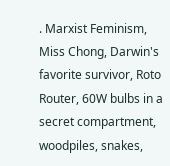. Marxist Feminism, Miss Chong, Darwin's favorite survivor, Roto Router, 60W bulbs in a secret compartment, woodpiles, snakes,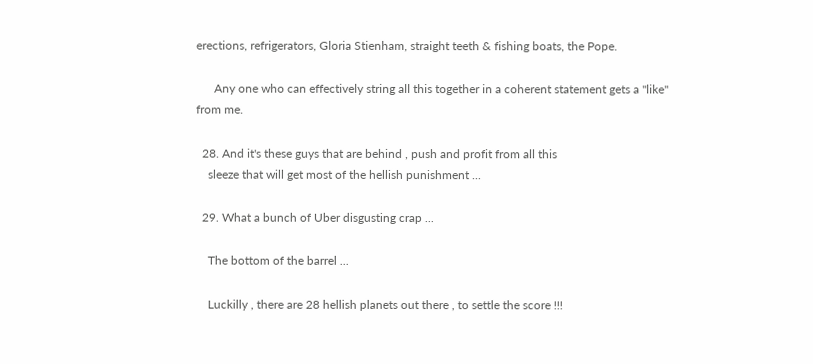erections, refrigerators, Gloria Stienham, straight teeth & fishing boats, the Pope.

      Any one who can effectively string all this together in a coherent statement gets a "like" from me.

  28. And it's these guys that are behind , push and profit from all this
    sleeze that will get most of the hellish punishment ...

  29. What a bunch of Uber disgusting crap ...

    The bottom of the barrel ...

    Luckilly , there are 28 hellish planets out there , to settle the score !!!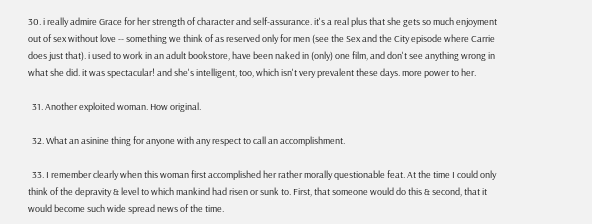30. i really admire Grace for her strength of character and self-assurance. it's a real plus that she gets so much enjoyment out of sex without love -- something we think of as reserved only for men (see the Sex and the City episode where Carrie does just that). i used to work in an adult bookstore, have been naked in (only) one film, and don't see anything wrong in what she did. it was spectacular! and she's intelligent, too, which isn't very prevalent these days. more power to her.

  31. Another exploited woman. How original.

  32. What an asinine thing for anyone with any respect to call an accomplishment.

  33. I remember clearly when this woman first accomplished her rather morally questionable feat. At the time I could only think of the depravity & level to which mankind had risen or sunk to. First, that someone would do this & second, that it would become such wide spread news of the time.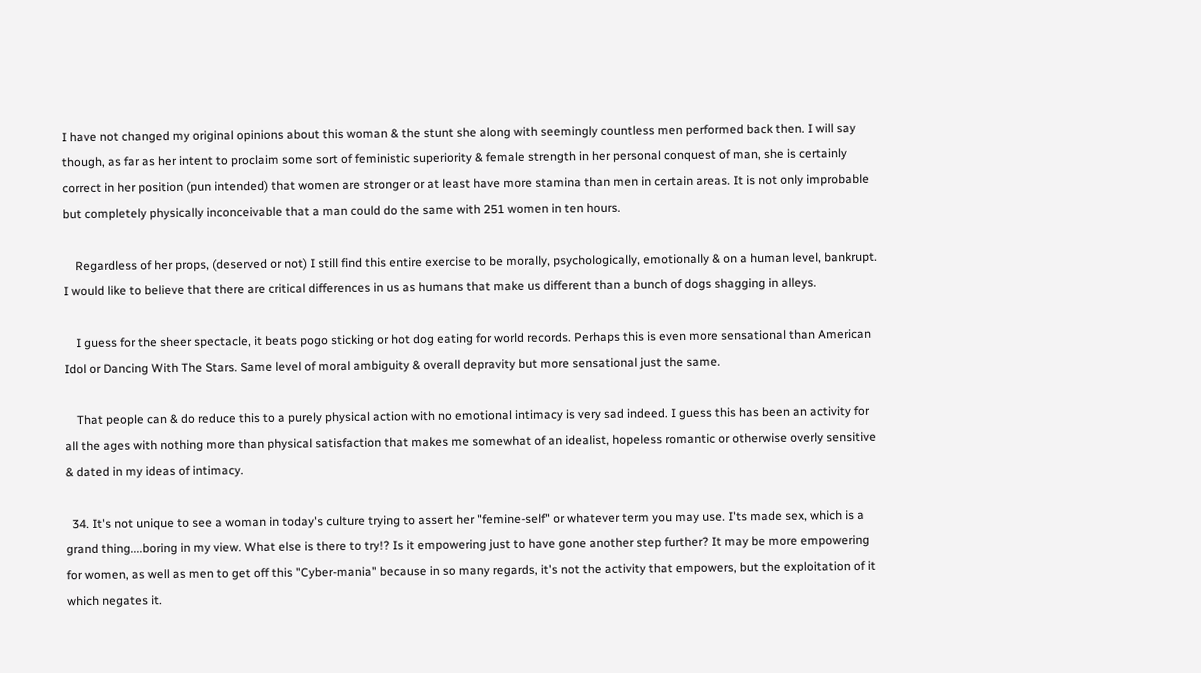I have not changed my original opinions about this woman & the stunt she along with seemingly countless men performed back then. I will say though, as far as her intent to proclaim some sort of feministic superiority & female strength in her personal conquest of man, she is certainly correct in her position (pun intended) that women are stronger or at least have more stamina than men in certain areas. It is not only improbable but completely physically inconceivable that a man could do the same with 251 women in ten hours.

    Regardless of her props, (deserved or not) I still find this entire exercise to be morally, psychologically, emotionally & on a human level, bankrupt. I would like to believe that there are critical differences in us as humans that make us different than a bunch of dogs shagging in alleys.

    I guess for the sheer spectacle, it beats pogo sticking or hot dog eating for world records. Perhaps this is even more sensational than American Idol or Dancing With The Stars. Same level of moral ambiguity & overall depravity but more sensational just the same.

    That people can & do reduce this to a purely physical action with no emotional intimacy is very sad indeed. I guess this has been an activity for all the ages with nothing more than physical satisfaction that makes me somewhat of an idealist, hopeless romantic or otherwise overly sensitive & dated in my ideas of intimacy.

  34. It's not unique to see a woman in today's culture trying to assert her "femine-self" or whatever term you may use. I'ts made sex, which is a grand thing....boring in my view. What else is there to try!? Is it empowering just to have gone another step further? It may be more empowering for women, as well as men to get off this "Cyber-mania" because in so many regards, it's not the activity that empowers, but the exploitation of it which negates it.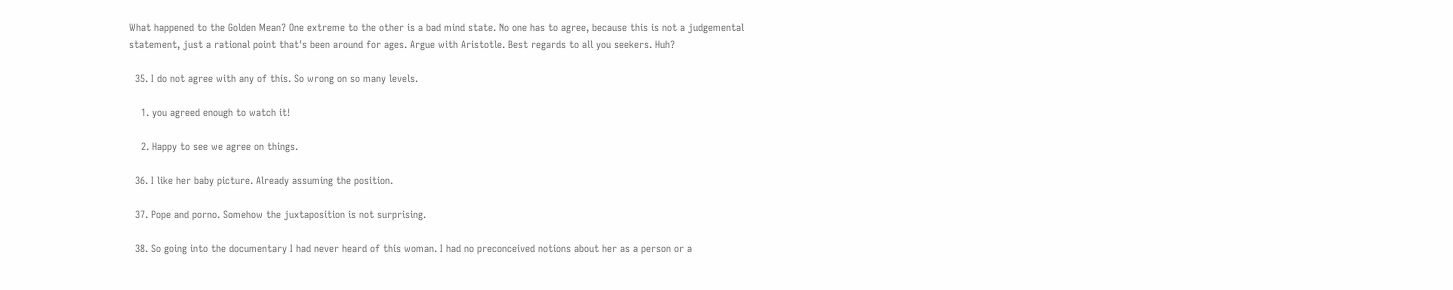What happened to the Golden Mean? One extreme to the other is a bad mind state. No one has to agree, because this is not a judgemental statement, just a rational point that's been around for ages. Argue with Aristotle. Best regards to all you seekers. Huh?

  35. I do not agree with any of this. So wrong on so many levels.

    1. you agreed enough to watch it!

    2. Happy to see we agree on things.

  36. I like her baby picture. Already assuming the position.

  37. Pope and porno. Somehow the juxtaposition is not surprising.

  38. So going into the documentary I had never heard of this woman. I had no preconceived notions about her as a person or a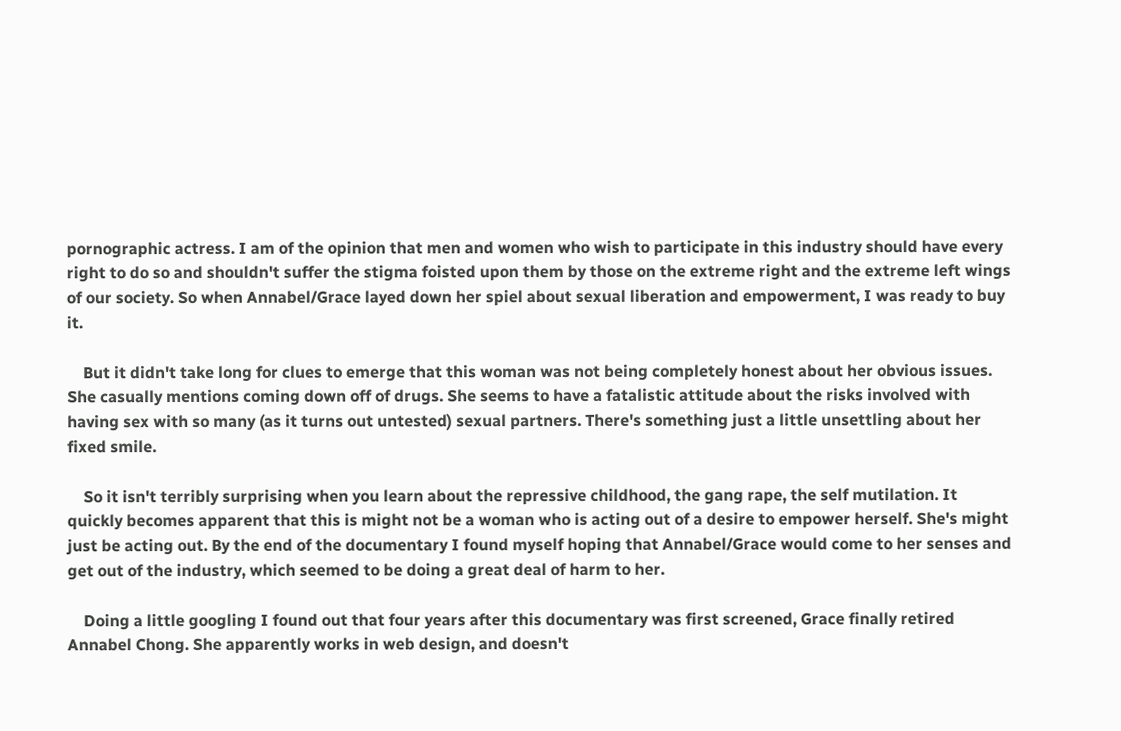pornographic actress. I am of the opinion that men and women who wish to participate in this industry should have every right to do so and shouldn't suffer the stigma foisted upon them by those on the extreme right and the extreme left wings of our society. So when Annabel/Grace layed down her spiel about sexual liberation and empowerment, I was ready to buy it.

    But it didn't take long for clues to emerge that this woman was not being completely honest about her obvious issues. She casually mentions coming down off of drugs. She seems to have a fatalistic attitude about the risks involved with having sex with so many (as it turns out untested) sexual partners. There's something just a little unsettling about her fixed smile.

    So it isn't terribly surprising when you learn about the repressive childhood, the gang rape, the self mutilation. It quickly becomes apparent that this is might not be a woman who is acting out of a desire to empower herself. She's might just be acting out. By the end of the documentary I found myself hoping that Annabel/Grace would come to her senses and get out of the industry, which seemed to be doing a great deal of harm to her.

    Doing a little googling I found out that four years after this documentary was first screened, Grace finally retired Annabel Chong. She apparently works in web design, and doesn't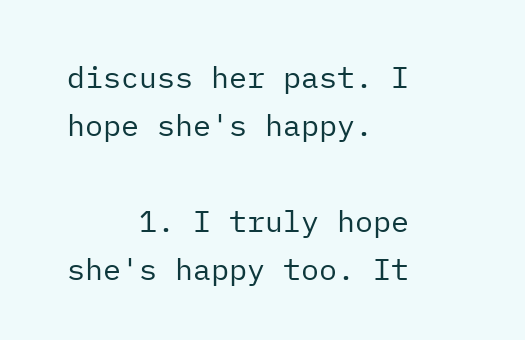discuss her past. I hope she's happy.

    1. I truly hope she's happy too. It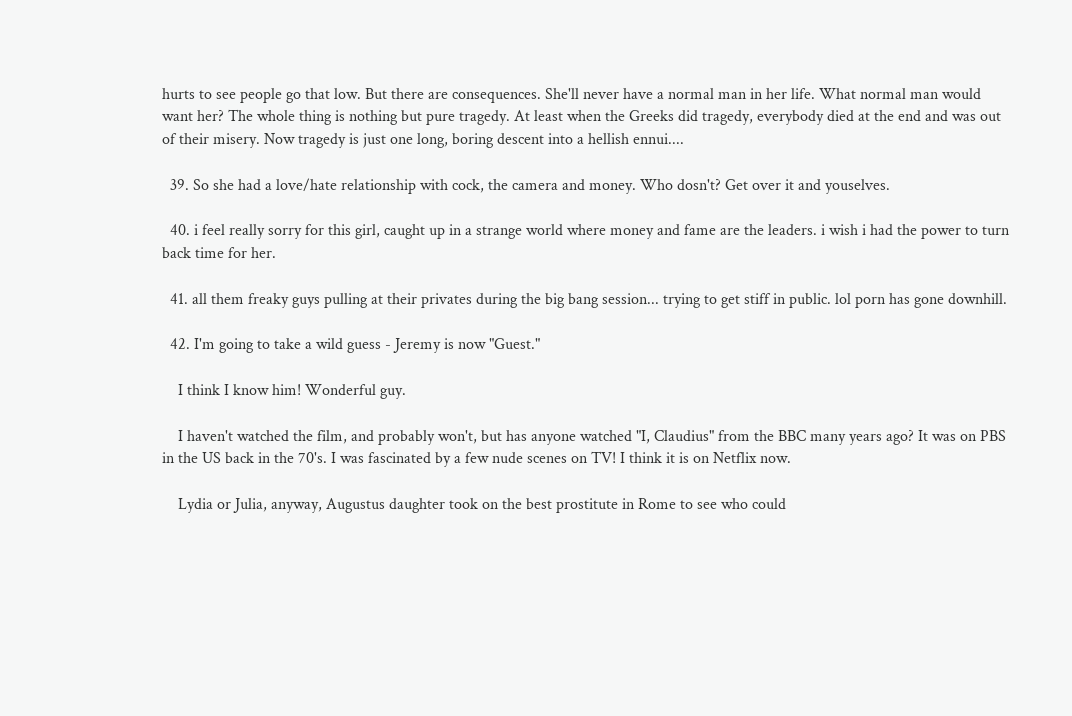hurts to see people go that low. But there are consequences. She'll never have a normal man in her life. What normal man would want her? The whole thing is nothing but pure tragedy. At least when the Greeks did tragedy, everybody died at the end and was out of their misery. Now tragedy is just one long, boring descent into a hellish ennui....

  39. So she had a love/hate relationship with cock, the camera and money. Who dosn't? Get over it and youselves.

  40. i feel really sorry for this girl, caught up in a strange world where money and fame are the leaders. i wish i had the power to turn back time for her.

  41. all them freaky guys pulling at their privates during the big bang session... trying to get stiff in public. lol porn has gone downhill.

  42. I'm going to take a wild guess - Jeremy is now "Guest."

    I think I know him! Wonderful guy.

    I haven't watched the film, and probably won't, but has anyone watched "I, Claudius" from the BBC many years ago? It was on PBS in the US back in the 70's. I was fascinated by a few nude scenes on TV! I think it is on Netflix now.

    Lydia or Julia, anyway, Augustus daughter took on the best prostitute in Rome to see who could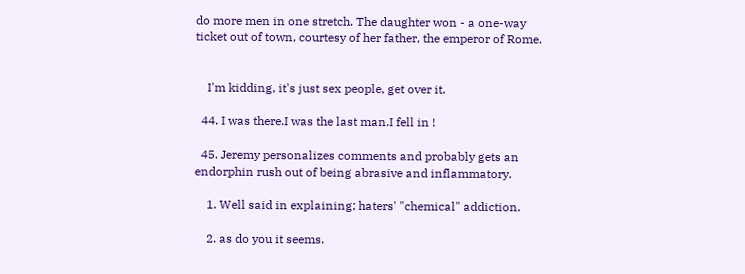do more men in one stretch. The daughter won - a one-way ticket out of town, courtesy of her father, the emperor of Rome.


    I'm kidding, it's just sex people, get over it.

  44. I was there.I was the last man.I fell in !

  45. Jeremy personalizes comments and probably gets an endorphin rush out of being abrasive and inflammatory.

    1. Well said in explaining; haters' "chemical" addiction.

    2. as do you it seems.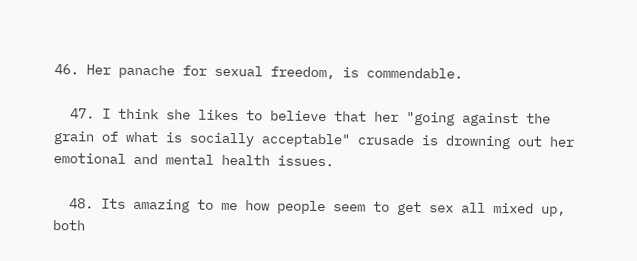46. Her panache for sexual freedom, is commendable.

  47. I think she likes to believe that her "going against the grain of what is socially acceptable" crusade is drowning out her emotional and mental health issues.

  48. Its amazing to me how people seem to get sex all mixed up, both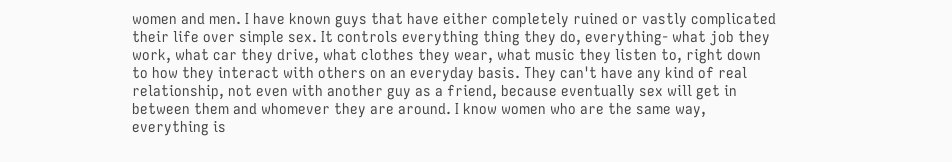women and men. I have known guys that have either completely ruined or vastly complicated their life over simple sex. It controls everything thing they do, everything- what job they work, what car they drive, what clothes they wear, what music they listen to, right down to how they interact with others on an everyday basis. They can't have any kind of real relationship, not even with another guy as a friend, because eventually sex will get in between them and whomever they are around. I know women who are the same way, everything is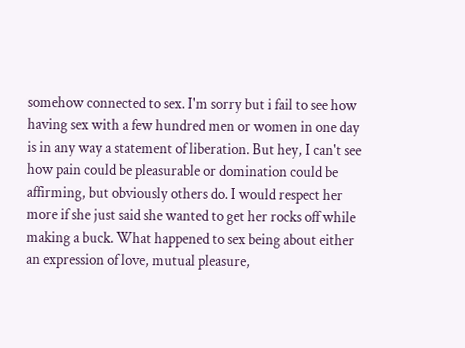somehow connected to sex. I'm sorry but i fail to see how having sex with a few hundred men or women in one day is in any way a statement of liberation. But hey, I can't see how pain could be pleasurable or domination could be affirming, but obviously others do. I would respect her more if she just said she wanted to get her rocks off while making a buck. What happened to sex being about either an expression of love, mutual pleasure,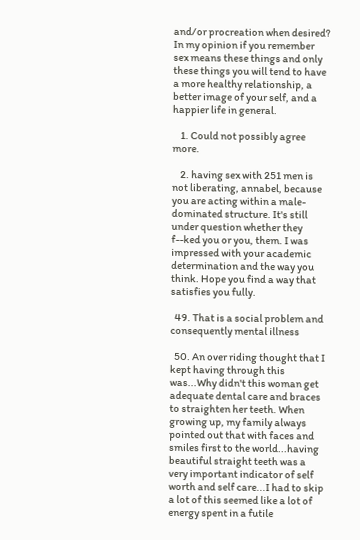and/or procreation when desired? In my opinion if you remember sex means these things and only these things you will tend to have a more healthy relationship, a better image of your self, and a happier life in general.

    1. Could not possibly agree more.

    2. having sex with 251 men is not liberating, annabel, because you are acting within a male-dominated structure. It's still under question whether they f--ked you or you, them. I was impressed with your academic determination and the way you think. Hope you find a way that satisfies you fully.

  49. That is a social problem and consequently mental illness

  50. An over riding thought that I kept having through this was...Why didn't this woman get adequate dental care and braces to straighten her teeth. When growing up, my family always pointed out that with faces and smiles first to the world...having beautiful straight teeth was a very important indicator of self worth and self care...I had to skip a lot of this seemed like a lot of energy spent in a futile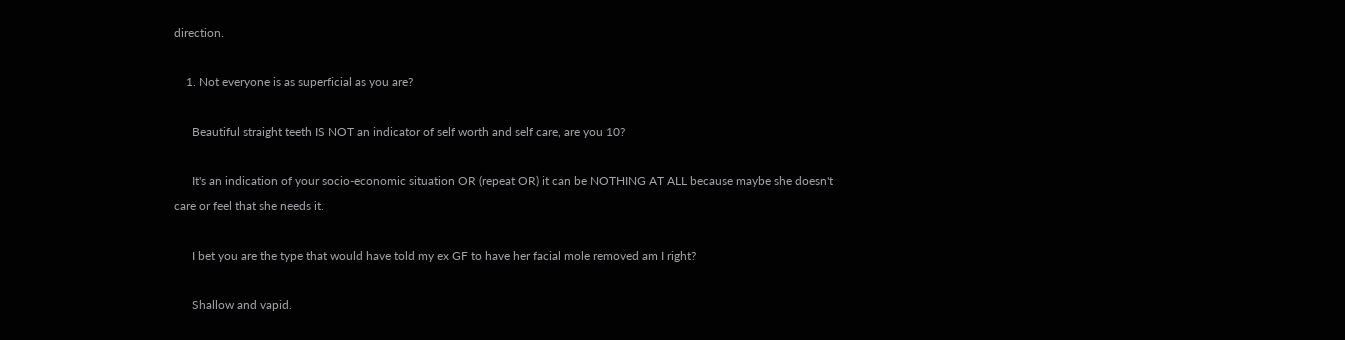direction.

    1. Not everyone is as superficial as you are?

      Beautiful straight teeth IS NOT an indicator of self worth and self care, are you 10?

      It's an indication of your socio-economic situation OR (repeat OR) it can be NOTHING AT ALL because maybe she doesn't care or feel that she needs it.

      I bet you are the type that would have told my ex GF to have her facial mole removed am I right?

      Shallow and vapid.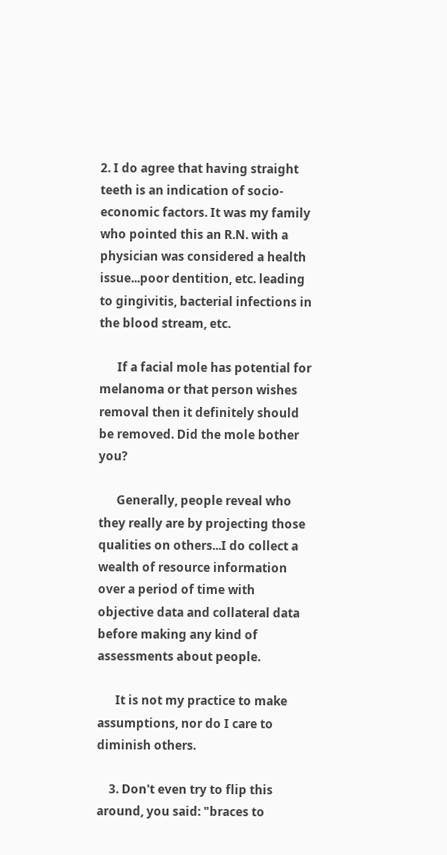2. I do agree that having straight teeth is an indication of socio-economic factors. It was my family who pointed this an R.N. with a physician was considered a health issue...poor dentition, etc. leading to gingivitis, bacterial infections in the blood stream, etc.

      If a facial mole has potential for melanoma or that person wishes removal then it definitely should be removed. Did the mole bother you?

      Generally, people reveal who they really are by projecting those qualities on others...I do collect a wealth of resource information over a period of time with objective data and collateral data before making any kind of assessments about people.

      It is not my practice to make assumptions, nor do I care to diminish others.

    3. Don't even try to flip this around, you said: "braces to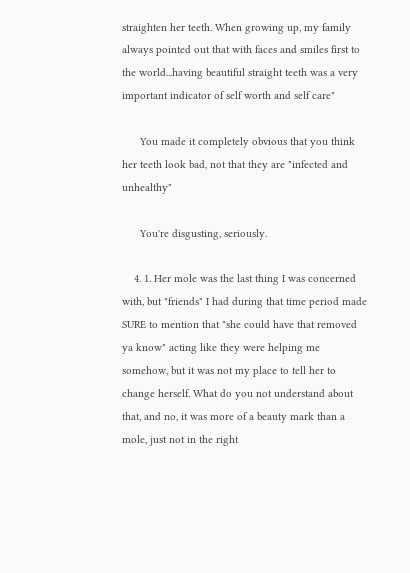straighten her teeth. When growing up, my family always pointed out that with faces and smiles first to the world...having beautiful straight teeth was a very important indicator of self worth and self care"

      You made it completely obvious that you think her teeth look bad, not that they are "infected and unhealthy"

      You're disgusting, seriously.

    4. 1. Her mole was the last thing I was concerned with, but "friends" I had during that time period made SURE to mention that "she could have that removed ya know" acting like they were helping me somehow, but it was not my place to tell her to change herself. What do you not understand about that, and no, it was more of a beauty mark than a mole, just not in the right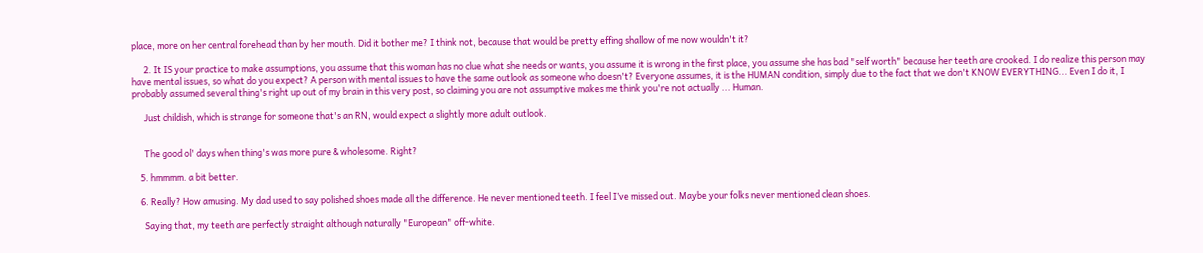place, more on her central forehead than by her mouth. Did it bother me? I think not, because that would be pretty effing shallow of me now wouldn't it?

      2. It IS your practice to make assumptions, you assume that this woman has no clue what she needs or wants, you assume it is wrong in the first place, you assume she has bad "self worth" because her teeth are crooked. I do realize this person may have mental issues, so what do you expect? A person with mental issues to have the same outlook as someone who doesn't? Everyone assumes, it is the HUMAN condition, simply due to the fact that we don't KNOW EVERYTHING... Even I do it, I probably assumed several thing's right up out of my brain in this very post, so claiming you are not assumptive makes me think you're not actually ... Human.

      Just childish, which is strange for someone that's an RN, would expect a slightly more adult outlook.


      The good ol' days when thing's was more pure & wholesome. Right?

    5. hmmmm. a bit better.

    6. Really? How amusing. My dad used to say polished shoes made all the difference. He never mentioned teeth. I feel I’ve missed out. Maybe your folks never mentioned clean shoes.

      Saying that, my teeth are perfectly straight although naturally "European" off-white.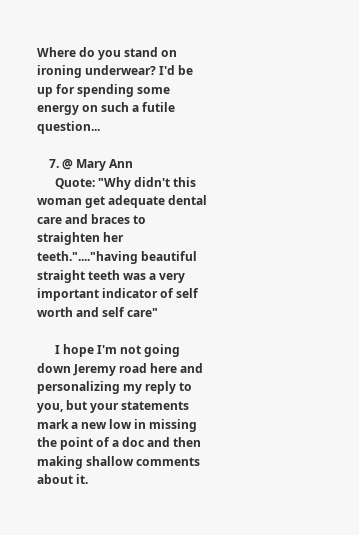Where do you stand on ironing underwear? I'd be up for spending some energy on such a futile question...

    7. @ Mary Ann
      Quote: "Why didn't this woman get adequate dental care and braces to straighten her teeth."...."having beautiful straight teeth was a very important indicator of self worth and self care"

      I hope I'm not going down Jeremy road here and personalizing my reply to you, but your statements mark a new low in missing the point of a doc and then making shallow comments about it.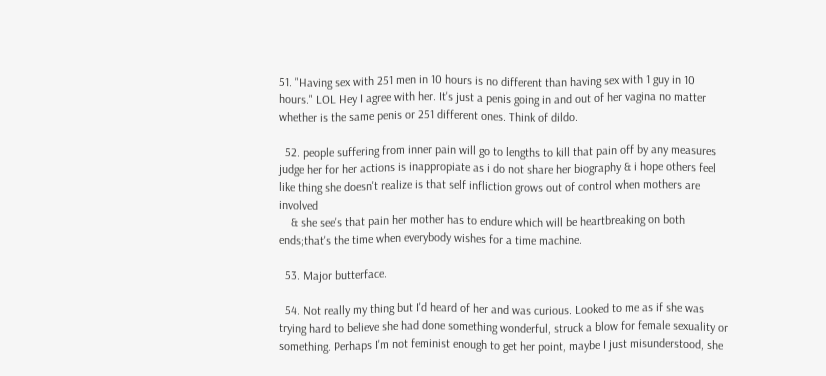51. "Having sex with 251 men in 10 hours is no different than having sex with 1 guy in 10 hours." LOL Hey I agree with her. It's just a penis going in and out of her vagina no matter whether is the same penis or 251 different ones. Think of dildo.

  52. people suffering from inner pain will go to lengths to kill that pain off by any measures judge her for her actions is inappropiate as i do not share her biography & i hope others feel like thing she doesn't realize is that self infliction grows out of control when mothers are involved
    & she see's that pain her mother has to endure which will be heartbreaking on both ends;that's the time when everybody wishes for a time machine.

  53. Major butterface.

  54. Not really my thing but I'd heard of her and was curious. Looked to me as if she was trying hard to believe she had done something wonderful, struck a blow for female sexuality or something. Perhaps I'm not feminist enough to get her point, maybe I just misunderstood, she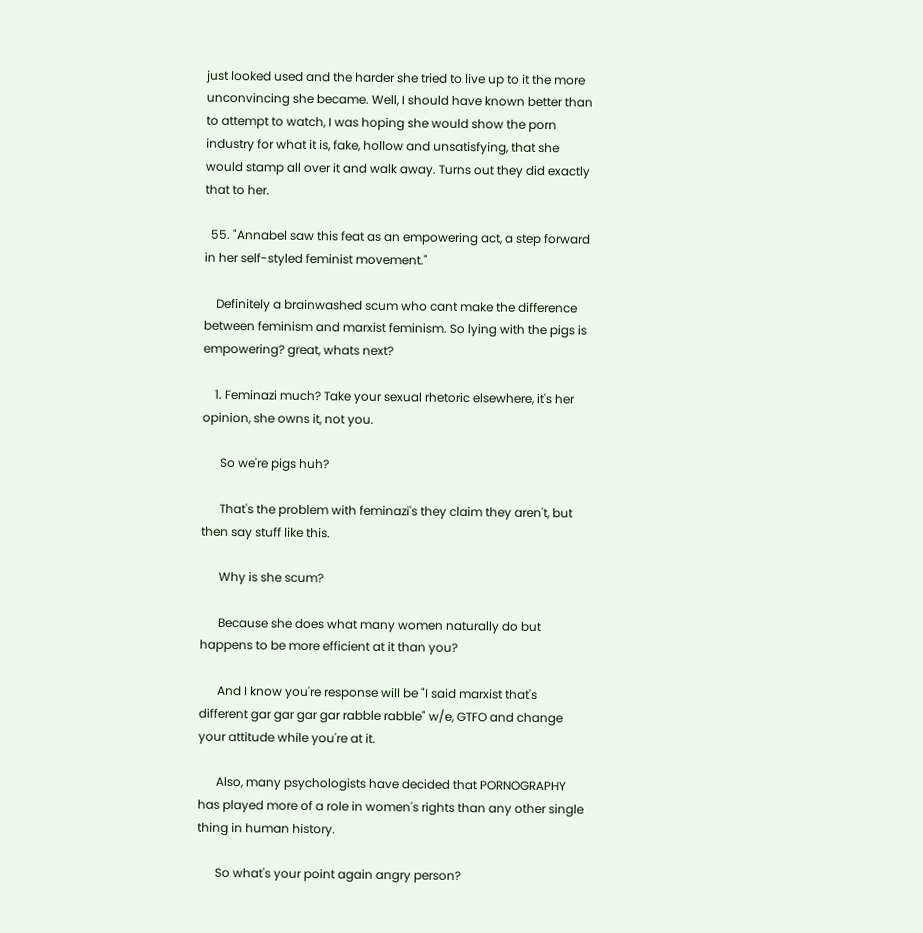just looked used and the harder she tried to live up to it the more unconvincing she became. Well, I should have known better than to attempt to watch, I was hoping she would show the porn industry for what it is, fake, hollow and unsatisfying, that she would stamp all over it and walk away. Turns out they did exactly that to her.

  55. "Annabel saw this feat as an empowering act, a step forward in her self-styled feminist movement."

    Definitely a brainwashed scum who cant make the difference between feminism and marxist feminism. So lying with the pigs is empowering? great, whats next?

    1. Feminazi much? Take your sexual rhetoric elsewhere, it's her opinion, she owns it, not you.

      So we're pigs huh?

      That's the problem with feminazi's they claim they aren't, but then say stuff like this.

      Why is she scum?

      Because she does what many women naturally do but happens to be more efficient at it than you?

      And I know you're response will be "I said marxist that's different gar gar gar gar rabble rabble" w/e, GTFO and change your attitude while you're at it.

      Also, many psychologists have decided that PORNOGRAPHY has played more of a role in women's rights than any other single thing in human history.

      So what's your point again angry person?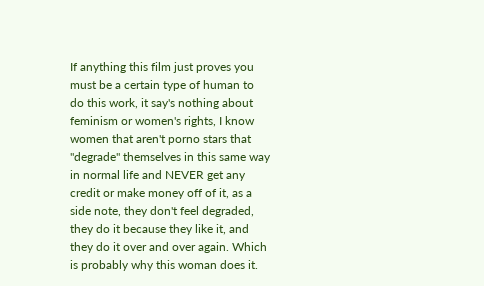If anything this film just proves you must be a certain type of human to do this work, it say's nothing about feminism or women's rights, I know women that aren't porno stars that "degrade" themselves in this same way in normal life and NEVER get any credit or make money off of it, as a side note, they don't feel degraded, they do it because they like it, and they do it over and over again. Which is probably why this woman does it.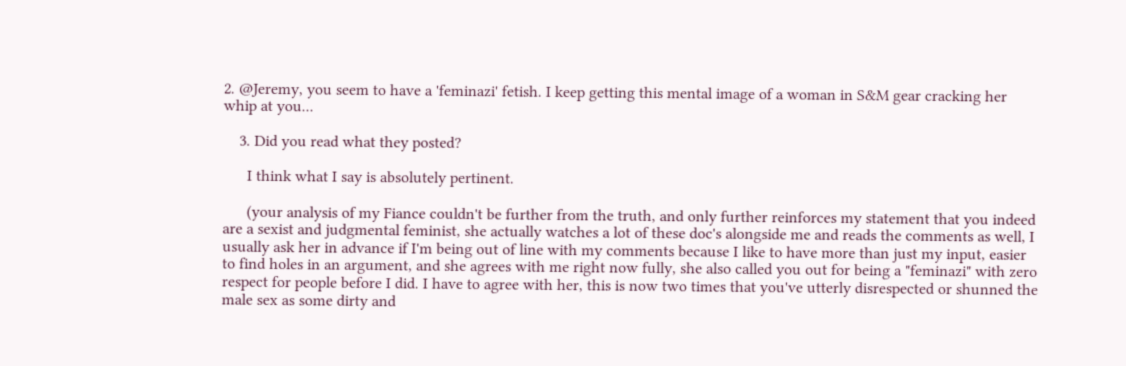2. @Jeremy, you seem to have a 'feminazi' fetish. I keep getting this mental image of a woman in S&M gear cracking her whip at you...

    3. Did you read what they posted?

      I think what I say is absolutely pertinent.

      (your analysis of my Fiance couldn't be further from the truth, and only further reinforces my statement that you indeed are a sexist and judgmental feminist, she actually watches a lot of these doc's alongside me and reads the comments as well, I usually ask her in advance if I'm being out of line with my comments because I like to have more than just my input, easier to find holes in an argument, and she agrees with me right now fully, she also called you out for being a "feminazi" with zero respect for people before I did. I have to agree with her, this is now two times that you've utterly disrespected or shunned the male sex as some dirty and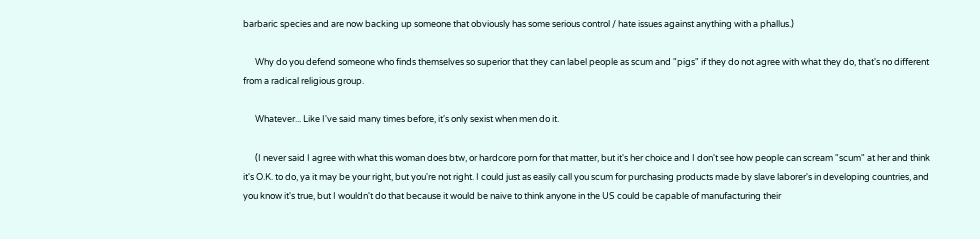barbaric species and are now backing up someone that obviously has some serious control / hate issues against anything with a phallus.)

      Why do you defend someone who finds themselves so superior that they can label people as scum and "pigs" if they do not agree with what they do, that's no different from a radical religious group.

      Whatever... Like I've said many times before, it's only sexist when men do it.

      (I never said I agree with what this woman does btw, or hardcore porn for that matter, but it's her choice and I don't see how people can scream "scum" at her and think it's O.K. to do, ya it may be your right, but you're not right. I could just as easily call you scum for purchasing products made by slave laborer's in developing countries, and you know it's true, but I wouldn't do that because it would be naive to think anyone in the US could be capable of manufacturing their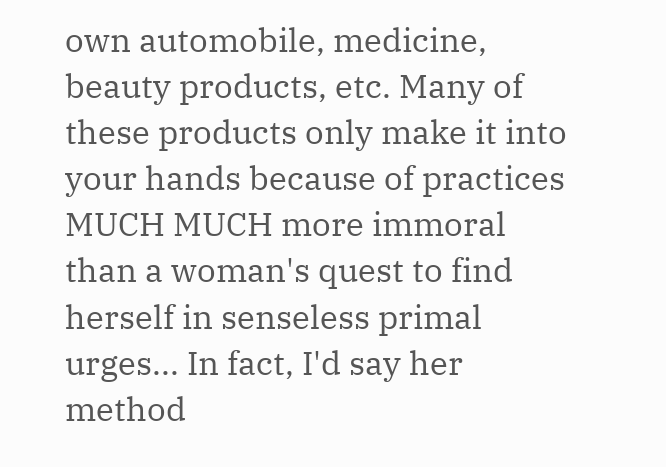own automobile, medicine, beauty products, etc. Many of these products only make it into your hands because of practices MUCH MUCH more immoral than a woman's quest to find herself in senseless primal urges... In fact, I'd say her method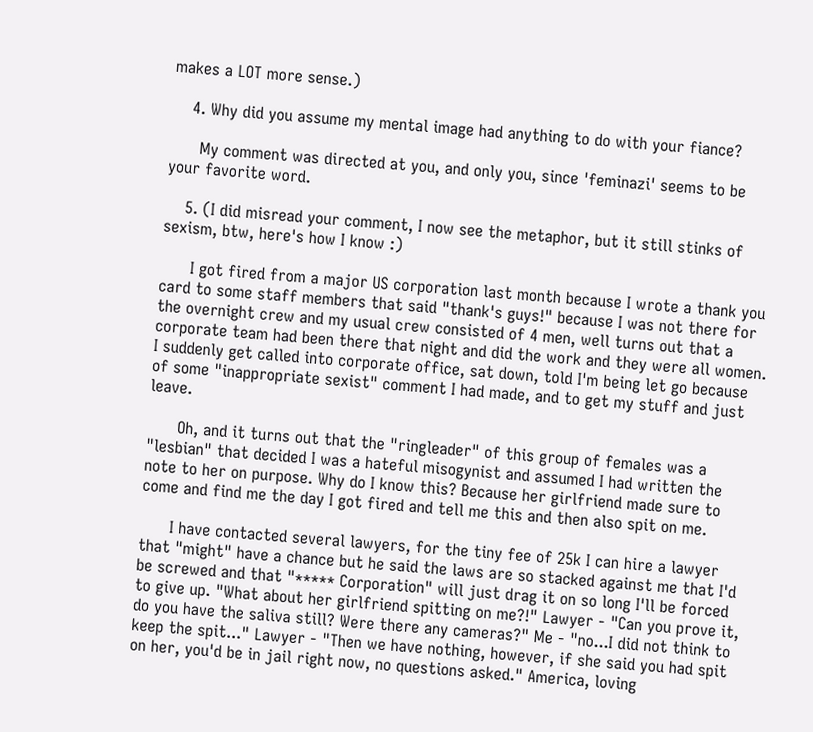makes a LOT more sense.)

    4. Why did you assume my mental image had anything to do with your fiance?

      My comment was directed at you, and only you, since 'feminazi' seems to be your favorite word.

    5. (I did misread your comment, I now see the metaphor, but it still stinks of sexism, btw, here's how I know :)

      I got fired from a major US corporation last month because I wrote a thank you card to some staff members that said "thank's guys!" because I was not there for the overnight crew and my usual crew consisted of 4 men, well turns out that a corporate team had been there that night and did the work and they were all women. I suddenly get called into corporate office, sat down, told I'm being let go because of some "inappropriate sexist" comment I had made, and to get my stuff and just leave.

      Oh, and it turns out that the "ringleader" of this group of females was a "lesbian" that decided I was a hateful misogynist and assumed I had written the note to her on purpose. Why do I know this? Because her girlfriend made sure to come and find me the day I got fired and tell me this and then also spit on me.

      I have contacted several lawyers, for the tiny fee of 25k I can hire a lawyer that "might" have a chance but he said the laws are so stacked against me that I'd be screwed and that "***** Corporation" will just drag it on so long I'll be forced to give up. "What about her girlfriend spitting on me?!" Lawyer - "Can you prove it, do you have the saliva still? Were there any cameras?" Me - "no...I did not think to keep the spit..." Lawyer - "Then we have nothing, however, if she said you had spit on her, you'd be in jail right now, no questions asked." America, loving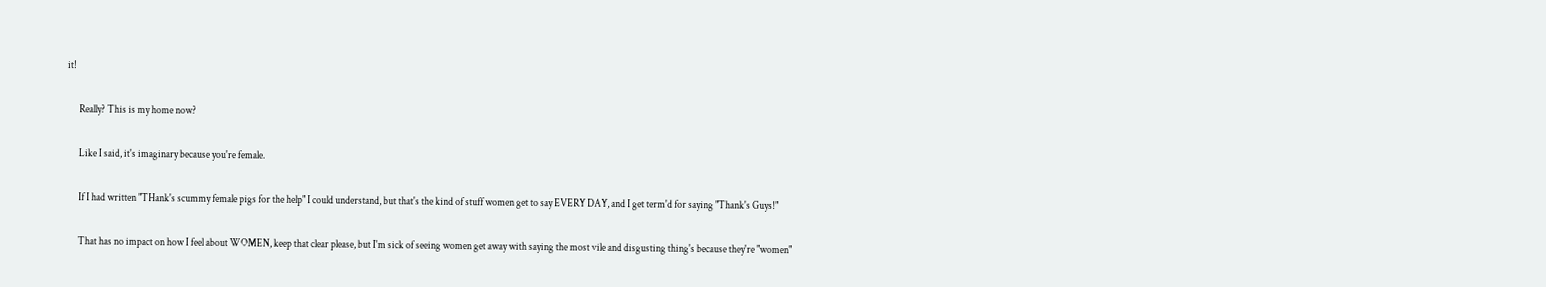it!

      Really? This is my home now?

      Like I said, it's imaginary because you're female.

      If I had written "THank's scummy female pigs for the help" I could understand, but that's the kind of stuff women get to say EVERY DAY, and I get term'd for saying "Thank's Guys!"

      That has no impact on how I feel about WOMEN, keep that clear please, but I'm sick of seeing women get away with saying the most vile and disgusting thing's because they're "women"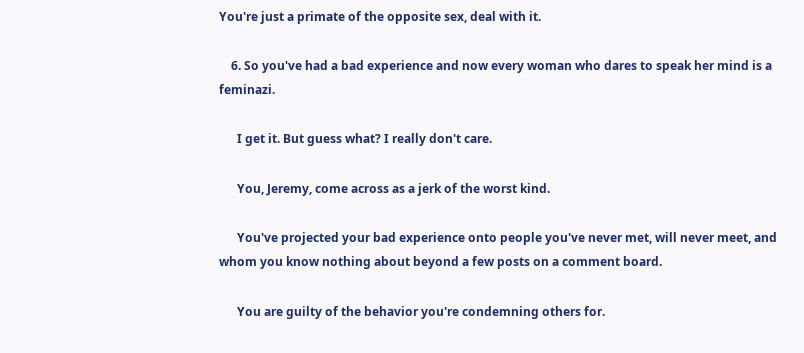You're just a primate of the opposite sex, deal with it.

    6. So you've had a bad experience and now every woman who dares to speak her mind is a feminazi.

      I get it. But guess what? I really don't care.

      You, Jeremy, come across as a jerk of the worst kind.

      You've projected your bad experience onto people you've never met, will never meet, and whom you know nothing about beyond a few posts on a comment board.

      You are guilty of the behavior you're condemning others for.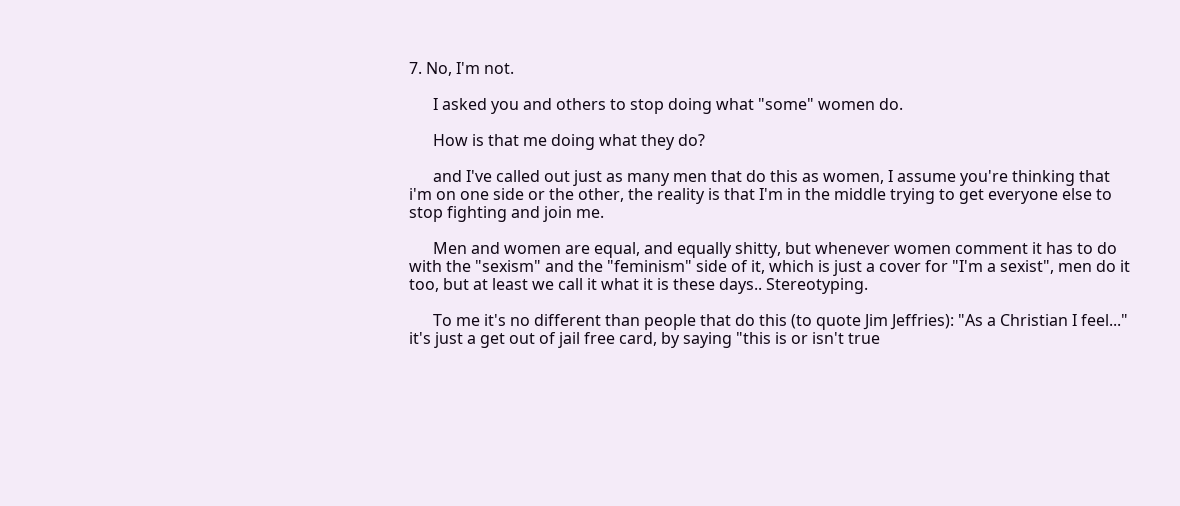7. No, I'm not.

      I asked you and others to stop doing what "some" women do.

      How is that me doing what they do?

      and I've called out just as many men that do this as women, I assume you're thinking that i'm on one side or the other, the reality is that I'm in the middle trying to get everyone else to stop fighting and join me.

      Men and women are equal, and equally shitty, but whenever women comment it has to do with the "sexism" and the "feminism" side of it, which is just a cover for "I'm a sexist", men do it too, but at least we call it what it is these days.. Stereotyping.

      To me it's no different than people that do this (to quote Jim Jeffries): "As a Christian I feel..." it's just a get out of jail free card, by saying "this is or isn't true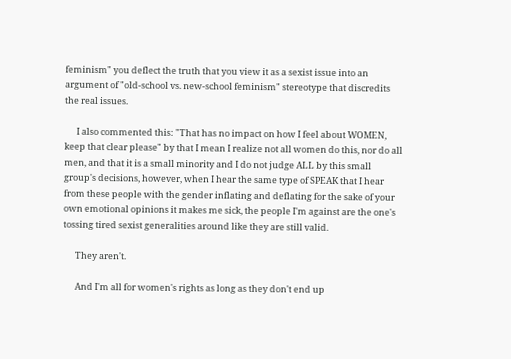feminism" you deflect the truth that you view it as a sexist issue into an argument of "old-school vs. new-school feminism" stereotype that discredits the real issues.

      I also commented this: "That has no impact on how I feel about WOMEN, keep that clear please" by that I mean I realize not all women do this, nor do all men, and that it is a small minority and I do not judge ALL by this small group's decisions, however, when I hear the same type of SPEAK that I hear from these people with the gender inflating and deflating for the sake of your own emotional opinions it makes me sick, the people I'm against are the one's tossing tired sexist generalities around like they are still valid.

      They aren't.

      And I'm all for women's rights as long as they don't end up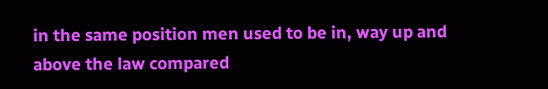in the same position men used to be in, way up and above the law compared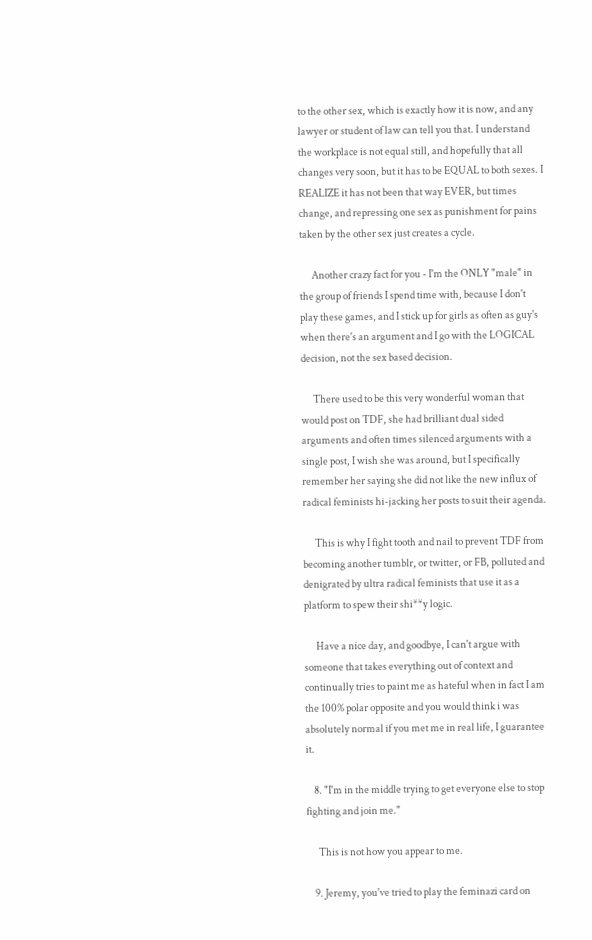to the other sex, which is exactly how it is now, and any lawyer or student of law can tell you that. I understand the workplace is not equal still, and hopefully that all changes very soon, but it has to be EQUAL to both sexes. I REALIZE it has not been that way EVER, but times change, and repressing one sex as punishment for pains taken by the other sex just creates a cycle.

      Another crazy fact for you - I'm the ONLY "male" in the group of friends I spend time with, because I don't play these games, and I stick up for girls as often as guy's when there's an argument and I go with the LOGICAL decision, not the sex based decision.

      There used to be this very wonderful woman that would post on TDF, she had brilliant dual sided arguments and often times silenced arguments with a single post, I wish she was around, but I specifically remember her saying she did not like the new influx of radical feminists hi-jacking her posts to suit their agenda.

      This is why I fight tooth and nail to prevent TDF from becoming another tumblr, or twitter, or FB, polluted and denigrated by ultra radical feminists that use it as a platform to spew their shi**y logic.

      Have a nice day, and goodbye, I can't argue with someone that takes everything out of context and continually tries to paint me as hateful when in fact I am the 100% polar opposite and you would think i was absolutely normal if you met me in real life, I guarantee it.

    8. "I'm in the middle trying to get everyone else to stop fighting and join me."

      This is not how you appear to me.

    9. Jeremy, you've tried to play the feminazi card on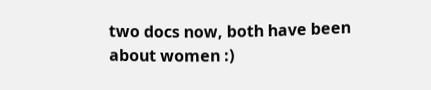two docs now, both have been about women :)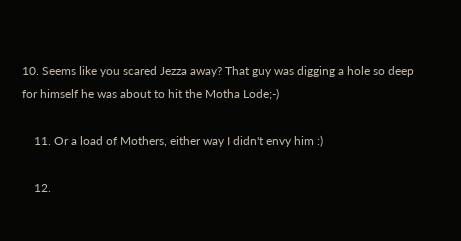10. Seems like you scared Jezza away? That guy was digging a hole so deep for himself he was about to hit the Motha Lode;-)

    11. Or a load of Mothers, either way I didn't envy him :)

    12.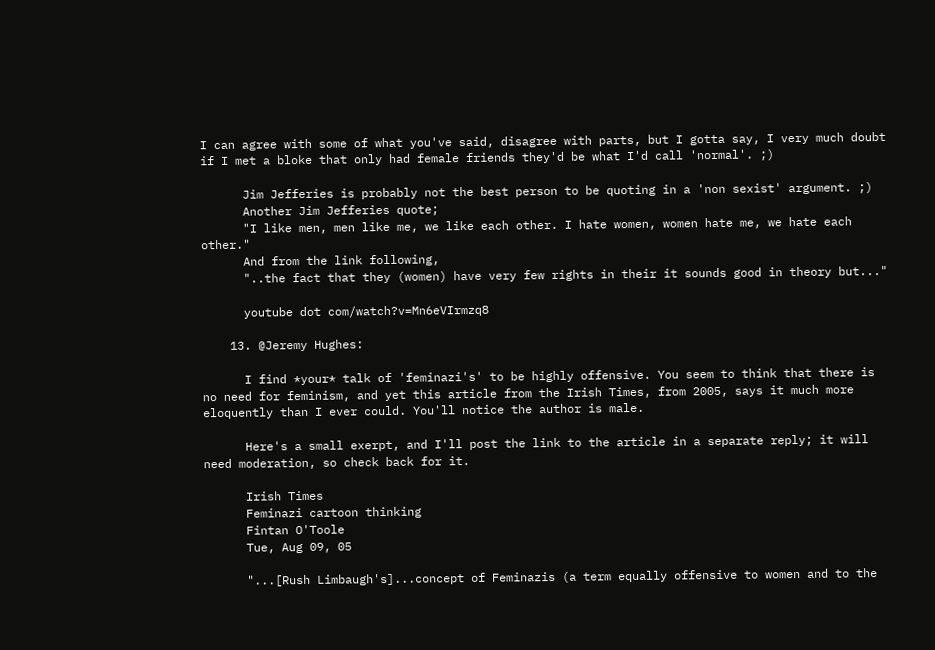I can agree with some of what you've said, disagree with parts, but I gotta say, I very much doubt if I met a bloke that only had female friends they'd be what I'd call 'normal'. ;)

      Jim Jefferies is probably not the best person to be quoting in a 'non sexist' argument. ;)
      Another Jim Jefferies quote;
      "I like men, men like me, we like each other. I hate women, women hate me, we hate each other."
      And from the link following,
      "..the fact that they (women) have very few rights in their it sounds good in theory but..."

      youtube dot com/watch?v=Mn6eVIrmzq8

    13. @Jeremy Hughes:

      I find *your* talk of 'feminazi's' to be highly offensive. You seem to think that there is no need for feminism, and yet this article from the Irish Times, from 2005, says it much more eloquently than I ever could. You'll notice the author is male.

      Here's a small exerpt, and I'll post the link to the article in a separate reply; it will need moderation, so check back for it.

      Irish Times
      Feminazi cartoon thinking
      Fintan O'Toole
      Tue, Aug 09, 05

      "...[Rush Limbaugh's]...concept of Feminazis (a term equally offensive to women and to the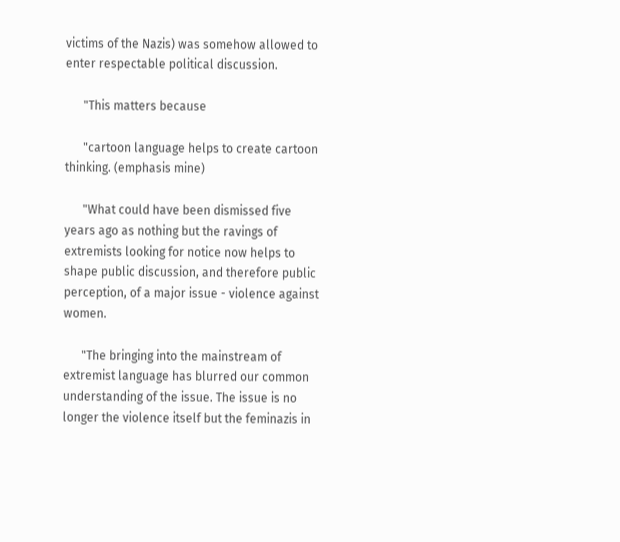victims of the Nazis) was somehow allowed to enter respectable political discussion.

      "This matters because

      "cartoon language helps to create cartoon thinking. (emphasis mine)

      "What could have been dismissed five years ago as nothing but the ravings of extremists looking for notice now helps to shape public discussion, and therefore public perception, of a major issue - violence against women.

      "The bringing into the mainstream of extremist language has blurred our common understanding of the issue. The issue is no longer the violence itself but the feminazis in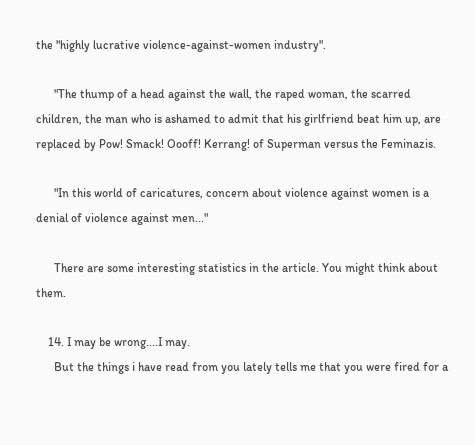the "highly lucrative violence-against-women industry".

      "The thump of a head against the wall, the raped woman, the scarred children, the man who is ashamed to admit that his girlfriend beat him up, are replaced by Pow! Smack! Oooff! Kerrang! of Superman versus the Feminazis.

      "In this world of caricatures, concern about violence against women is a denial of violence against men..."

      There are some interesting statistics in the article. You might think about them.

    14. I may be wrong....I may.
      But the things i have read from you lately tells me that you were fired for a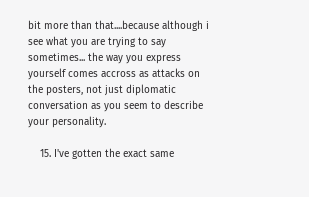bit more than that....because although i see what you are trying to say sometimes... the way you express yourself comes accross as attacks on the posters, not just diplomatic conversation as you seem to describe your personality.

    15. I've gotten the exact same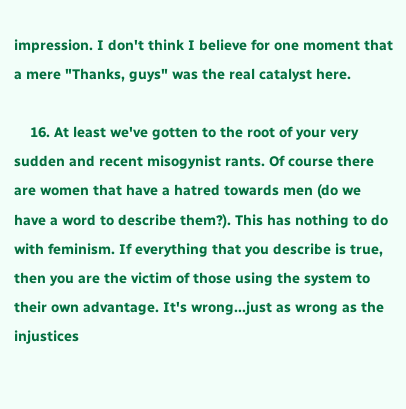impression. I don't think I believe for one moment that a mere "Thanks, guys" was the real catalyst here.

    16. At least we've gotten to the root of your very sudden and recent misogynist rants. Of course there are women that have a hatred towards men (do we have a word to describe them?). This has nothing to do with feminism. If everything that you describe is true, then you are the victim of those using the system to their own advantage. It's wrong...just as wrong as the injustices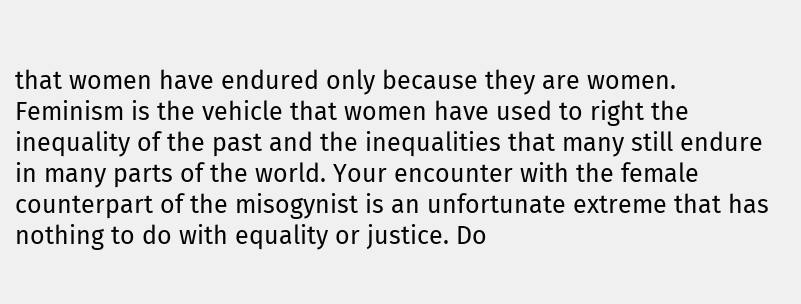that women have endured only because they are women. Feminism is the vehicle that women have used to right the inequality of the past and the inequalities that many still endure in many parts of the world. Your encounter with the female counterpart of the misogynist is an unfortunate extreme that has nothing to do with equality or justice. Do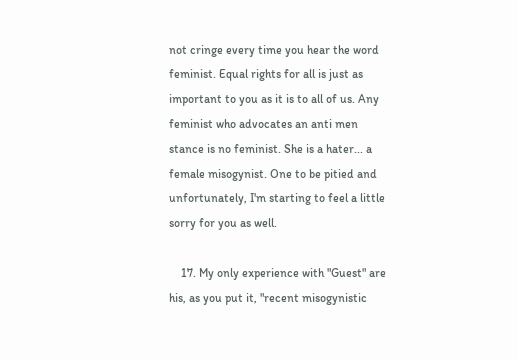not cringe every time you hear the word feminist. Equal rights for all is just as important to you as it is to all of us. Any feminist who advocates an anti men stance is no feminist. She is a hater... a female misogynist. One to be pitied and unfortunately, I'm starting to feel a little sorry for you as well.

    17. My only experience with "Guest" are his, as you put it, "recent misogynistic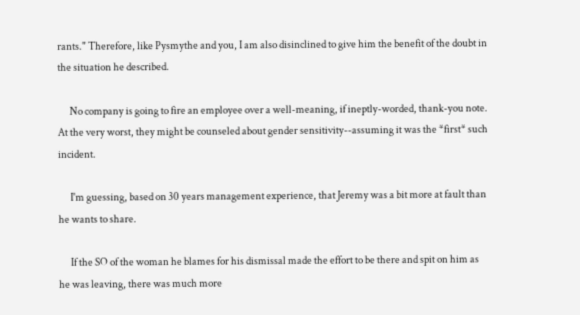rants." Therefore, like Pysmythe and you, I am also disinclined to give him the benefit of the doubt in the situation he described.

      No company is going to fire an employee over a well-meaning, if ineptly-worded, thank-you note. At the very worst, they might be counseled about gender sensitivity--assuming it was the *first* such incident.

      I'm guessing, based on 30 years management experience, that Jeremy was a bit more at fault than he wants to share.

      If the SO of the woman he blames for his dismissal made the effort to be there and spit on him as he was leaving, there was much more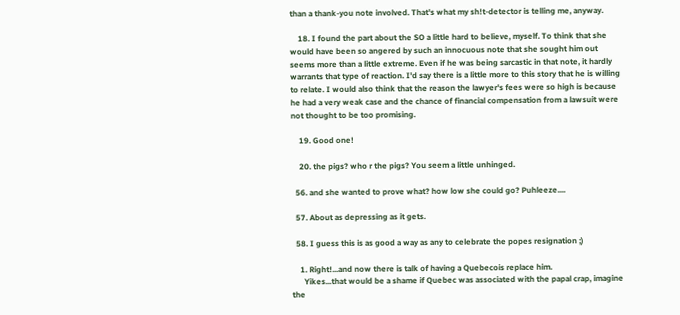than a thank-you note involved. That's what my sh!t-detector is telling me, anyway.

    18. I found the part about the SO a little hard to believe, myself. To think that she would have been so angered by such an innocuous note that she sought him out seems more than a little extreme. Even if he was being sarcastic in that note, it hardly warrants that type of reaction. I'd say there is a little more to this story that he is willing to relate. I would also think that the reason the lawyer's fees were so high is because he had a very weak case and the chance of financial compensation from a lawsuit were not thought to be too promising.

    19. Good one!

    20. the pigs? who r the pigs? You seem a little unhinged.

  56. and she wanted to prove what? how low she could go? Puhleeze....

  57. About as depressing as it gets.

  58. I guess this is as good a way as any to celebrate the popes resignation ;)

    1. Right!...and now there is talk of having a Quebecois replace him.
      Yikes...that would be a shame if Quebec was associated with the papal crap, imagine the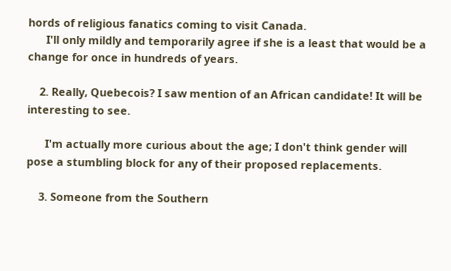hords of religious fanatics coming to visit Canada.
      I'll only mildly and temporarily agree if she is a least that would be a change for once in hundreds of years.

    2. Really, Quebecois? I saw mention of an African candidate! It will be interesting to see.

      I'm actually more curious about the age; I don't think gender will pose a stumbling block for any of their proposed replacements.

    3. Someone from the Southern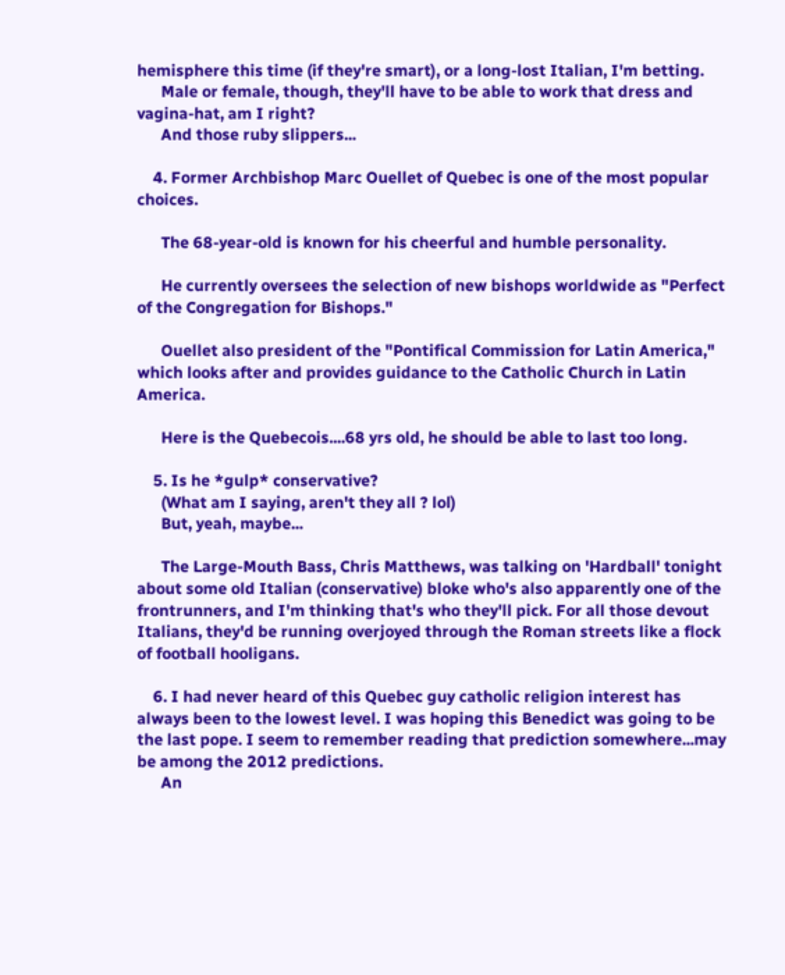hemisphere this time (if they're smart), or a long-lost Italian, I'm betting.
      Male or female, though, they'll have to be able to work that dress and vagina-hat, am I right?
      And those ruby slippers...

    4. Former Archbishop Marc Ouellet of Quebec is one of the most popular choices.

      The 68-year-old is known for his cheerful and humble personality.

      He currently oversees the selection of new bishops worldwide as "Perfect of the Congregation for Bishops."

      Ouellet also president of the "Pontifical Commission for Latin America," which looks after and provides guidance to the Catholic Church in Latin America.

      Here is the Quebecois....68 yrs old, he should be able to last too long.

    5. Is he *gulp* conservative?
      (What am I saying, aren't they all ? lol)
      But, yeah, maybe...

      The Large-Mouth Bass, Chris Matthews, was talking on 'Hardball' tonight about some old Italian (conservative) bloke who's also apparently one of the frontrunners, and I'm thinking that's who they'll pick. For all those devout Italians, they'd be running overjoyed through the Roman streets like a flock of football hooligans.

    6. I had never heard of this Quebec guy catholic religion interest has always been to the lowest level. I was hoping this Benedict was going to be the last pope. I seem to remember reading that prediction somewhere...may be among the 2012 predictions.
      An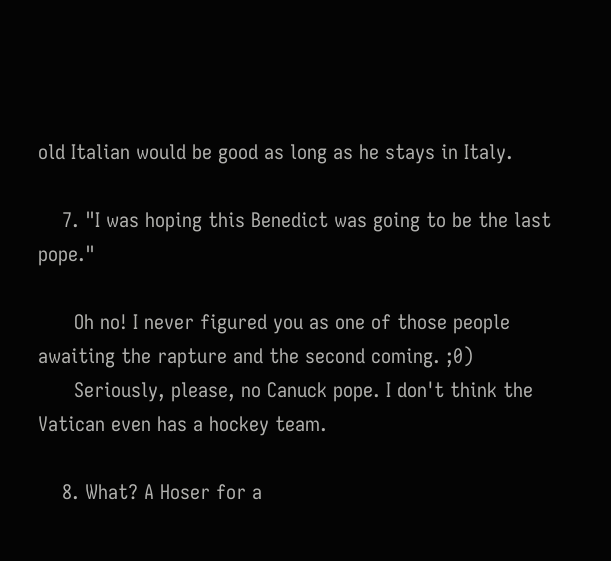old Italian would be good as long as he stays in Italy.

    7. "I was hoping this Benedict was going to be the last pope."

      Oh no! I never figured you as one of those people awaiting the rapture and the second coming. ;0)
      Seriously, please, no Canuck pope. I don't think the Vatican even has a hockey team.

    8. What? A Hoser for a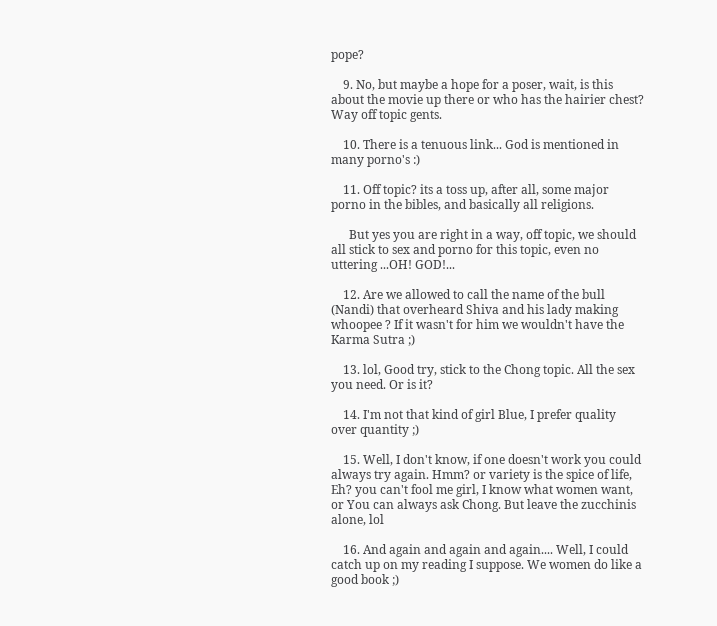pope?

    9. No, but maybe a hope for a poser, wait, is this about the movie up there or who has the hairier chest? Way off topic gents.

    10. There is a tenuous link... God is mentioned in many porno's :)

    11. Off topic? its a toss up, after all, some major porno in the bibles, and basically all religions.

      But yes you are right in a way, off topic, we should all stick to sex and porno for this topic, even no uttering ...OH! GOD!...

    12. Are we allowed to call the name of the bull (Nandi) that overheard Shiva and his lady making whoopee ? If it wasn't for him we wouldn't have the Karma Sutra ;)

    13. lol, Good try, stick to the Chong topic. All the sex you need. Or is it?

    14. I'm not that kind of girl Blue, I prefer quality over quantity ;)

    15. Well, I don't know, if one doesn't work you could always try again. Hmm? or variety is the spice of life, Eh? you can't fool me girl, I know what women want, or You can always ask Chong. But leave the zucchinis alone, lol

    16. And again and again and again.... Well, I could catch up on my reading I suppose. We women do like a good book ;)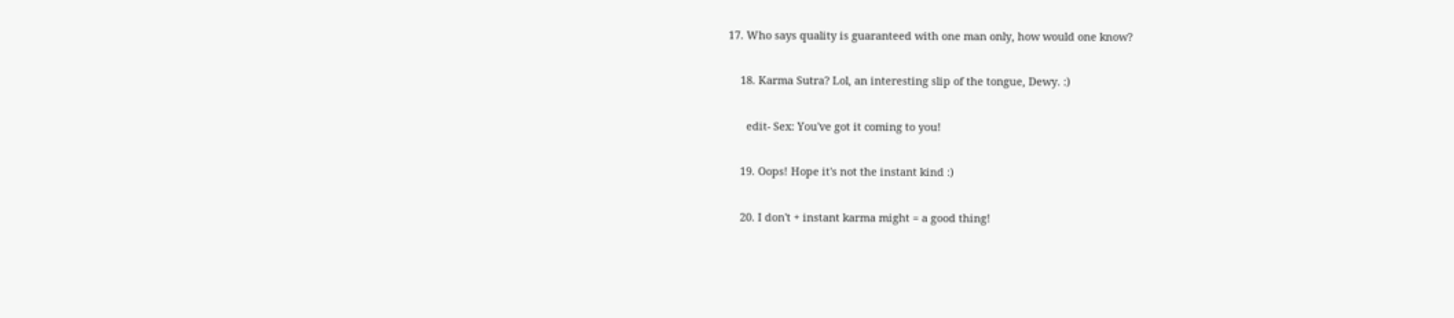17. Who says quality is guaranteed with one man only, how would one know?

    18. Karma Sutra? Lol, an interesting slip of the tongue, Dewy. :)

      edit- Sex: You've got it coming to you!

    19. Oops! Hope it's not the instant kind :)

    20. I don't + instant karma might = a good thing!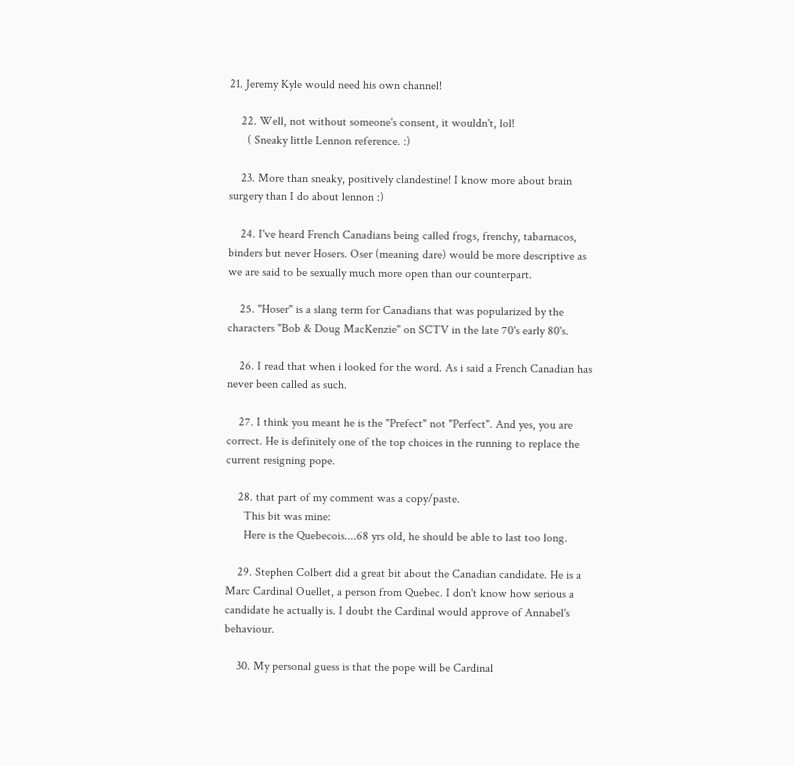21. Jeremy Kyle would need his own channel!

    22. Well, not without someone's consent, it wouldn't, lol!
      ( Sneaky little Lennon reference. :)

    23. More than sneaky, positively clandestine! I know more about brain surgery than I do about lennon :)

    24. I've heard French Canadians being called frogs, frenchy, tabarnacos, binders but never Hosers. Oser (meaning dare) would be more descriptive as we are said to be sexually much more open than our counterpart.

    25. "Hoser" is a slang term for Canadians that was popularized by the characters "Bob & Doug MacKenzie" on SCTV in the late 70's early 80's.

    26. I read that when i looked for the word. As i said a French Canadian has never been called as such.

    27. I think you meant he is the "Prefect" not "Perfect". And yes, you are correct. He is definitely one of the top choices in the running to replace the current resigning pope.

    28. that part of my comment was a copy/paste.
      This bit was mine:
      Here is the Quebecois....68 yrs old, he should be able to last too long.

    29. Stephen Colbert did a great bit about the Canadian candidate. He is a Marc Cardinal Ouellet, a person from Quebec. I don't know how serious a candidate he actually is. I doubt the Cardinal would approve of Annabel's behaviour.

    30. My personal guess is that the pope will be Cardinal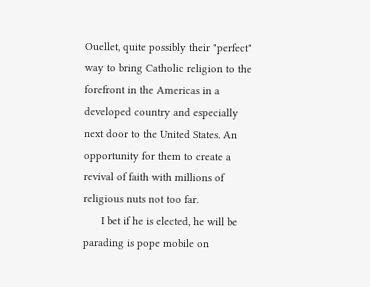Ouellet, quite possibly their "perfect" way to bring Catholic religion to the forefront in the Americas in a developed country and especially next door to the United States. An opportunity for them to create a revival of faith with millions of religious nuts not too far.
      I bet if he is elected, he will be parading is pope mobile on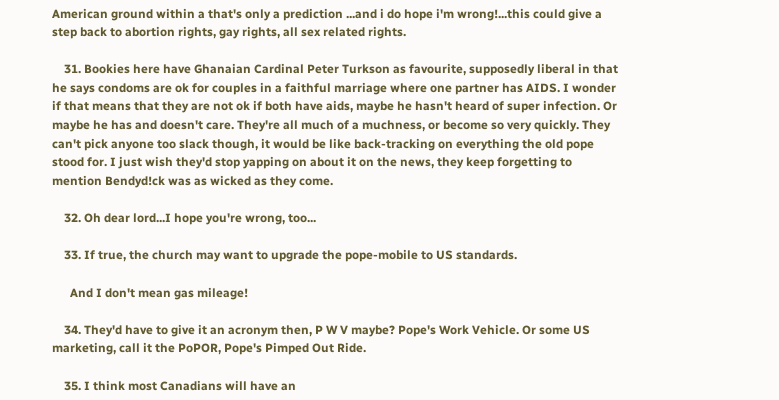American ground within a that's only a prediction ...and i do hope i'm wrong!...this could give a step back to abortion rights, gay rights, all sex related rights.

    31. Bookies here have Ghanaian Cardinal Peter Turkson as favourite, supposedly liberal in that he says condoms are ok for couples in a faithful marriage where one partner has AIDS. I wonder if that means that they are not ok if both have aids, maybe he hasn't heard of super infection. Or maybe he has and doesn't care. They're all much of a muchness, or become so very quickly. They can't pick anyone too slack though, it would be like back-tracking on everything the old pope stood for. I just wish they'd stop yapping on about it on the news, they keep forgetting to mention Bendyd!ck was as wicked as they come.

    32. Oh dear lord...I hope you're wrong, too...

    33. If true, the church may want to upgrade the pope-mobile to US standards.

      And I don't mean gas mileage!

    34. They'd have to give it an acronym then, P W V maybe? Pope's Work Vehicle. Or some US marketing, call it the PoPOR, Pope's Pimped Out Ride.

    35. I think most Canadians will have an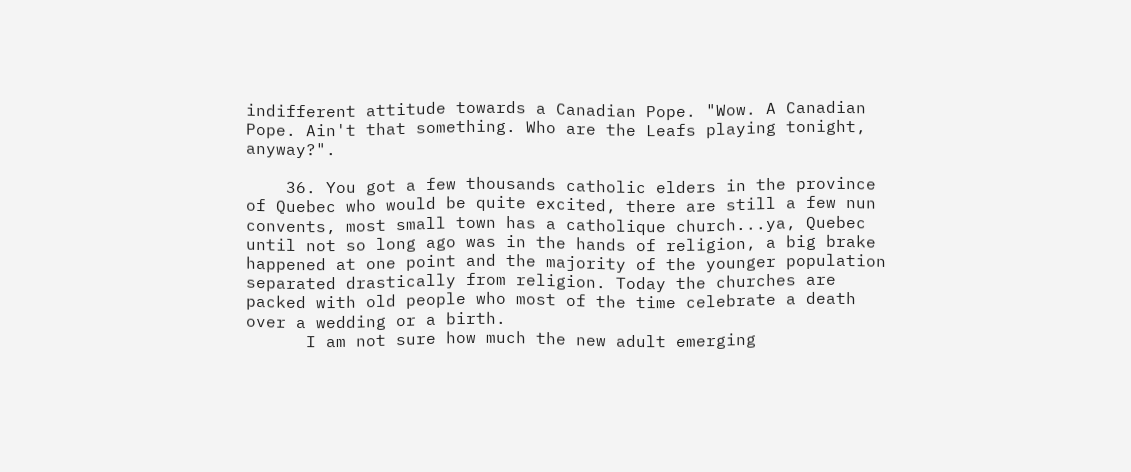indifferent attitude towards a Canadian Pope. "Wow. A Canadian Pope. Ain't that something. Who are the Leafs playing tonight, anyway?".

    36. You got a few thousands catholic elders in the province of Quebec who would be quite excited, there are still a few nun convents, most small town has a catholique church...ya, Quebec until not so long ago was in the hands of religion, a big brake happened at one point and the majority of the younger population separated drastically from religion. Today the churches are packed with old people who most of the time celebrate a death over a wedding or a birth.
      I am not sure how much the new adult emerging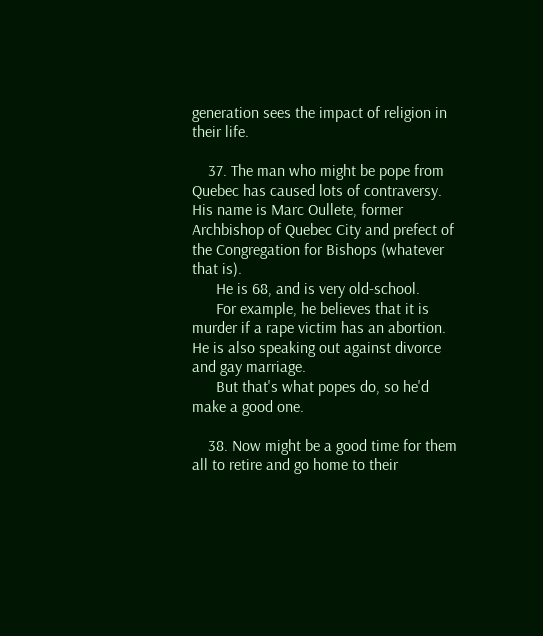generation sees the impact of religion in their life.

    37. The man who might be pope from Quebec has caused lots of contraversy. His name is Marc Oullete, former Archbishop of Quebec City and prefect of the Congregation for Bishops (whatever that is).
      He is 68, and is very old-school.
      For example, he believes that it is murder if a rape victim has an abortion. He is also speaking out against divorce and gay marriage.
      But that's what popes do, so he'd make a good one.

    38. Now might be a good time for them all to retire and go home to their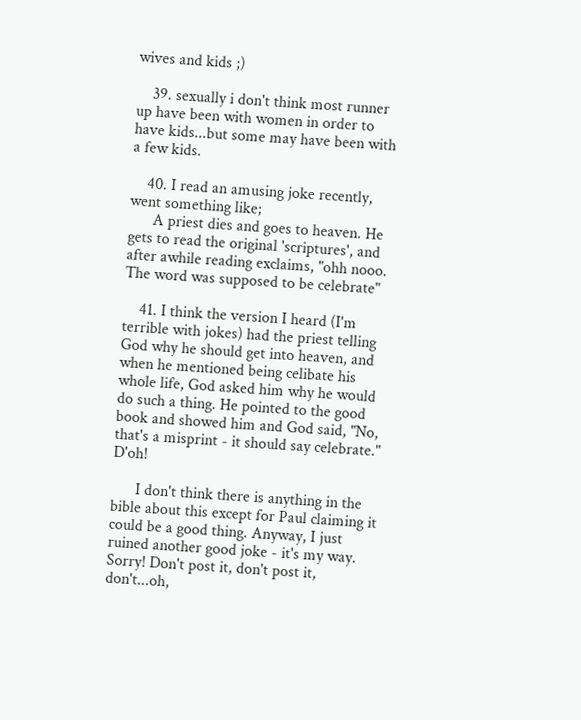wives and kids ;)

    39. sexually i don't think most runner up have been with women in order to have kids...but some may have been with a few kids.

    40. I read an amusing joke recently, went something like;
      A priest dies and goes to heaven. He gets to read the original 'scriptures', and after awhile reading exclaims, "ohh nooo. The word was supposed to be celebrate"

    41. I think the version I heard (I'm terrible with jokes) had the priest telling God why he should get into heaven, and when he mentioned being celibate his whole life, God asked him why he would do such a thing. He pointed to the good book and showed him and God said, "No, that's a misprint - it should say celebrate." D'oh!

      I don't think there is anything in the bible about this except for Paul claiming it could be a good thing. Anyway, I just ruined another good joke - it's my way. Sorry! Don't post it, don't post it, don't...oh,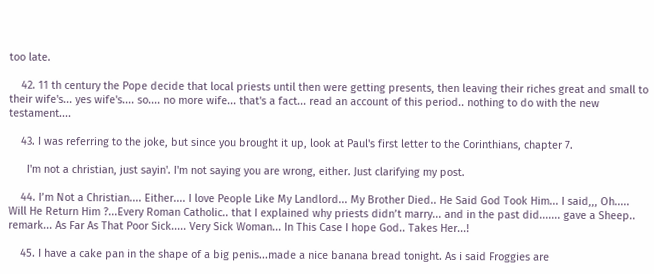too late.

    42. 11 th century the Pope decide that local priests until then were getting presents, then leaving their riches great and small to their wife's... yes wife's.... so.... no more wife... that's a fact... read an account of this period.. nothing to do with the new testament....

    43. I was referring to the joke, but since you brought it up, look at Paul's first letter to the Corinthians, chapter 7.

      I'm not a christian, just sayin'. I'm not saying you are wrong, either. Just clarifying my post.

    44. I’m Not a Christian.... Either.... I love People Like My Landlord... My Brother Died.. He Said God Took Him... I said,,, Oh..... Will He Return Him ?...Every Roman Catholic.. that I explained why priests didn’t marry... and in the past did....... gave a Sheep.. remark... As Far As That Poor Sick..... Very Sick Woman... In This Case I hope God.. Takes Her...!

    45. I have a cake pan in the shape of a big penis...made a nice banana bread tonight. As i said Froggies are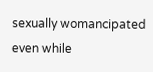sexually womancipated even while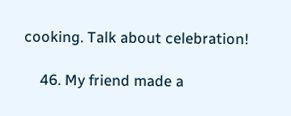cooking. Talk about celebration!

    46. My friend made a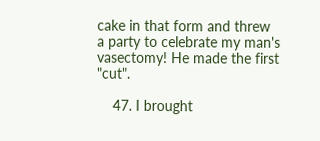cake in that form and threw a party to celebrate my man's vasectomy! He made the first "cut".

    47. I brought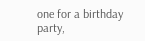one for a birthday party,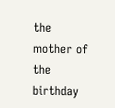the mother of the birthday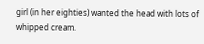girl (in her eighties) wanted the head with lots of whipped cream.